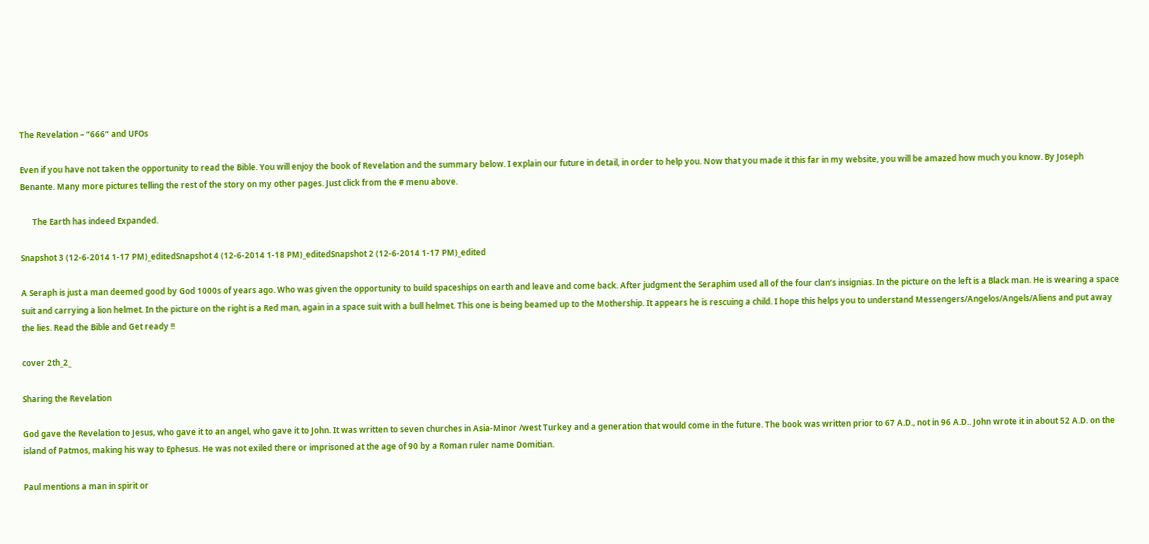The Revelation – “666” and UFOs

Even if you have not taken the opportunity to read the Bible. You will enjoy the book of Revelation and the summary below. I explain our future in detail, in order to help you. Now that you made it this far in my website, you will be amazed how much you know. By Joseph Benante. Many more pictures telling the rest of the story on my other pages. Just click from the # menu above.

      The Earth has indeed Expanded.

Snapshot 3 (12-6-2014 1-17 PM)_editedSnapshot 4 (12-6-2014 1-18 PM)_editedSnapshot 2 (12-6-2014 1-17 PM)_edited

A Seraph is just a man deemed good by God 1000s of years ago. Who was given the opportunity to build spaceships on earth and leave and come back. After judgment the Seraphim used all of the four clan’s insignias. In the picture on the left is a Black man. He is wearing a space suit and carrying a lion helmet. In the picture on the right is a Red man, again in a space suit with a bull helmet. This one is being beamed up to the Mothership. It appears he is rescuing a child. I hope this helps you to understand Messengers/Angelos/Angels/Aliens and put away the lies. Read the Bible and Get ready !!

cover 2th_2_

Sharing the Revelation

God gave the Revelation to Jesus, who gave it to an angel, who gave it to John. It was written to seven churches in Asia-Minor /west Turkey and a generation that would come in the future. The book was written prior to 67 A.D., not in 96 A.D.. John wrote it in about 52 A.D. on the island of Patmos, making his way to Ephesus. He was not exiled there or imprisoned at the age of 90 by a Roman ruler name Domitian.

Paul mentions a man in spirit or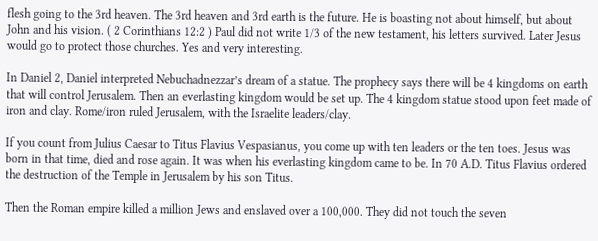flesh going to the 3rd heaven. The 3rd heaven and 3rd earth is the future. He is boasting not about himself, but about John and his vision. ( 2 Corinthians 12:2 ) Paul did not write 1/3 of the new testament, his letters survived. Later Jesus would go to protect those churches. Yes and very interesting.

In Daniel 2, Daniel interpreted Nebuchadnezzar’s dream of a statue. The prophecy says there will be 4 kingdoms on earth that will control Jerusalem. Then an everlasting kingdom would be set up. The 4 kingdom statue stood upon feet made of iron and clay. Rome/iron ruled Jerusalem, with the Israelite leaders/clay.

If you count from Julius Caesar to Titus Flavius Vespasianus, you come up with ten leaders or the ten toes. Jesus was born in that time, died and rose again. It was when his everlasting kingdom came to be. In 70 A.D. Titus Flavius ordered the destruction of the Temple in Jerusalem by his son Titus.

Then the Roman empire killed a million Jews and enslaved over a 100,000. They did not touch the seven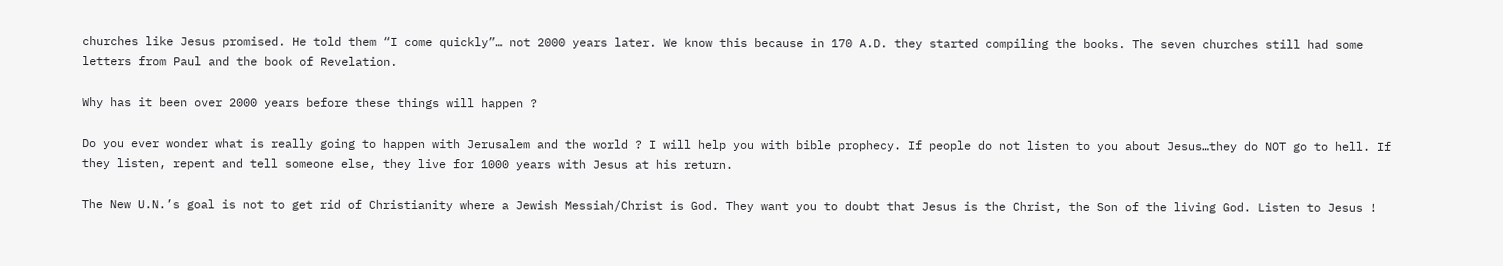churches like Jesus promised. He told them “I come quickly”… not 2000 years later. We know this because in 170 A.D. they started compiling the books. The seven churches still had some letters from Paul and the book of Revelation.

Why has it been over 2000 years before these things will happen ?

Do you ever wonder what is really going to happen with Jerusalem and the world ? I will help you with bible prophecy. If people do not listen to you about Jesus…they do NOT go to hell. If they listen, repent and tell someone else, they live for 1000 years with Jesus at his return.

The New U.N.’s goal is not to get rid of Christianity where a Jewish Messiah/Christ is God. They want you to doubt that Jesus is the Christ, the Son of the living God. Listen to Jesus !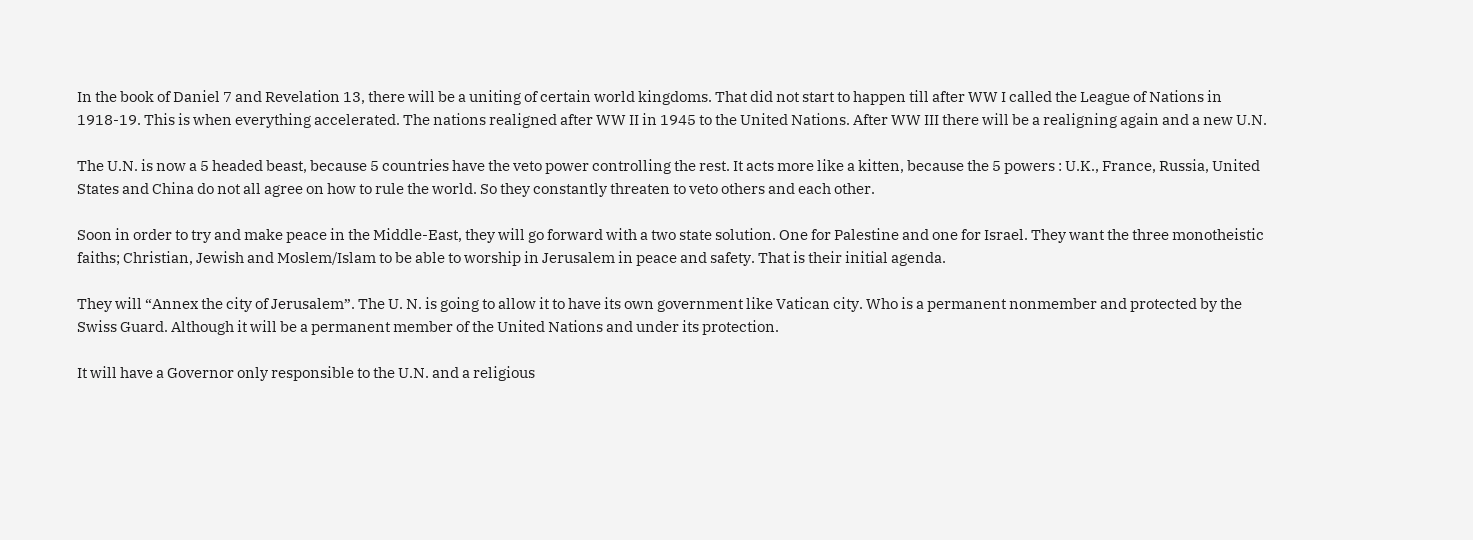In the book of Daniel 7 and Revelation 13, there will be a uniting of certain world kingdoms. That did not start to happen till after WW I called the League of Nations in 1918-19. This is when everything accelerated. The nations realigned after WW II in 1945 to the United Nations. After WW III there will be a realigning again and a new U.N.

The U.N. is now a 5 headed beast, because 5 countries have the veto power controlling the rest. It acts more like a kitten, because the 5 powers : U.K., France, Russia, United States and China do not all agree on how to rule the world. So they constantly threaten to veto others and each other.

Soon in order to try and make peace in the Middle-East, they will go forward with a two state solution. One for Palestine and one for Israel. They want the three monotheistic faiths; Christian, Jewish and Moslem/Islam to be able to worship in Jerusalem in peace and safety. That is their initial agenda.

They will “Annex the city of Jerusalem”. The U. N. is going to allow it to have its own government like Vatican city. Who is a permanent nonmember and protected by the Swiss Guard. Although it will be a permanent member of the United Nations and under its protection.

It will have a Governor only responsible to the U.N. and a religious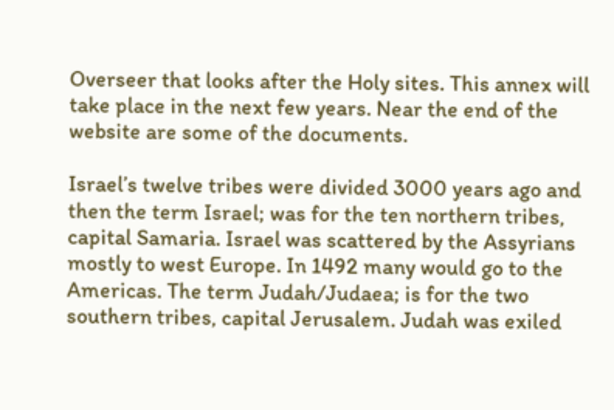Overseer that looks after the Holy sites. This annex will take place in the next few years. Near the end of the website are some of the documents.

Israel’s twelve tribes were divided 3000 years ago and then the term Israel; was for the ten northern tribes, capital Samaria. Israel was scattered by the Assyrians mostly to west Europe. In 1492 many would go to the Americas. The term Judah/Judaea; is for the two southern tribes, capital Jerusalem. Judah was exiled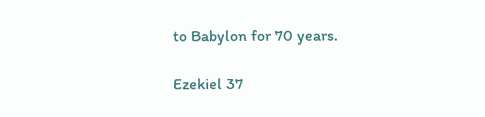to Babylon for 70 years.

Ezekiel 37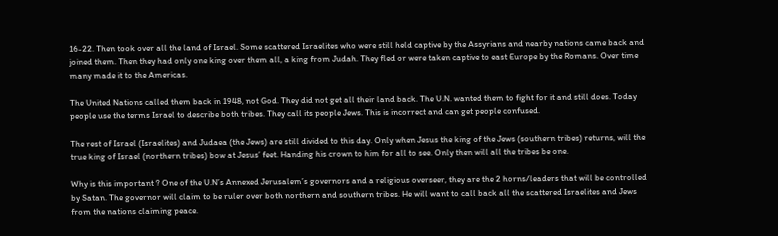16-22. Then took over all the land of Israel. Some scattered Israelites who were still held captive by the Assyrians and nearby nations came back and joined them. Then they had only one king over them all, a king from Judah. They fled or were taken captive to east Europe by the Romans. Over time many made it to the Americas.

The United Nations called them back in 1948, not God. They did not get all their land back. The U.N. wanted them to fight for it and still does. Today people use the terms Israel to describe both tribes. They call its people Jews. This is incorrect and can get people confused.

The rest of Israel (Israelites) and Judaea (the Jews) are still divided to this day. Only when Jesus the king of the Jews (southern tribes) returns, will the true king of Israel (northern tribes) bow at Jesus’ feet. Handing his crown to him for all to see. Only then will all the tribes be one.

Why is this important ? One of the U.N’s Annexed Jerusalem’s governors and a religious overseer, they are the 2 horns/leaders that will be controlled by Satan. The governor will claim to be ruler over both northern and southern tribes. He will want to call back all the scattered Israelites and Jews from the nations claiming peace.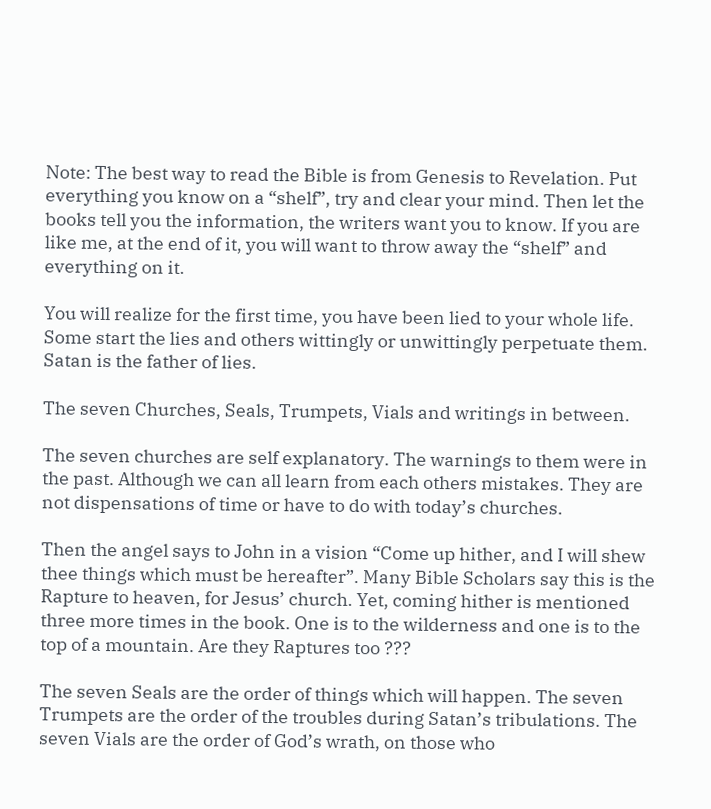Note: The best way to read the Bible is from Genesis to Revelation. Put everything you know on a “shelf”, try and clear your mind. Then let the books tell you the information, the writers want you to know. If you are like me, at the end of it, you will want to throw away the “shelf” and everything on it.

You will realize for the first time, you have been lied to your whole life. Some start the lies and others wittingly or unwittingly perpetuate them. Satan is the father of lies.

The seven Churches, Seals, Trumpets, Vials and writings in between.

The seven churches are self explanatory. The warnings to them were in the past. Although we can all learn from each others mistakes. They are not dispensations of time or have to do with today’s churches.

Then the angel says to John in a vision “Come up hither, and I will shew thee things which must be hereafter”. Many Bible Scholars say this is the Rapture to heaven, for Jesus’ church. Yet, coming hither is mentioned three more times in the book. One is to the wilderness and one is to the top of a mountain. Are they Raptures too ???

The seven Seals are the order of things which will happen. The seven Trumpets are the order of the troubles during Satan’s tribulations. The seven Vials are the order of God’s wrath, on those who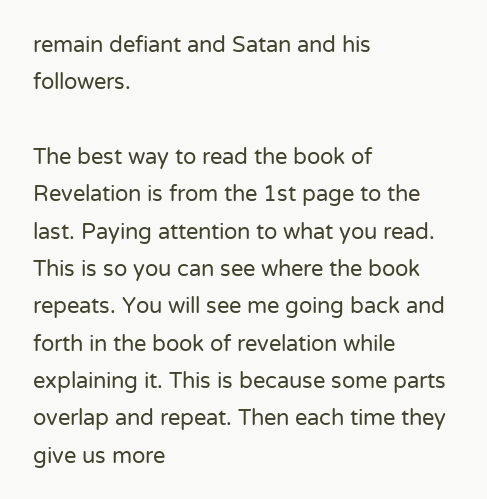remain defiant and Satan and his followers.

The best way to read the book of Revelation is from the 1st page to the last. Paying attention to what you read. This is so you can see where the book repeats. You will see me going back and forth in the book of revelation while explaining it. This is because some parts overlap and repeat. Then each time they give us more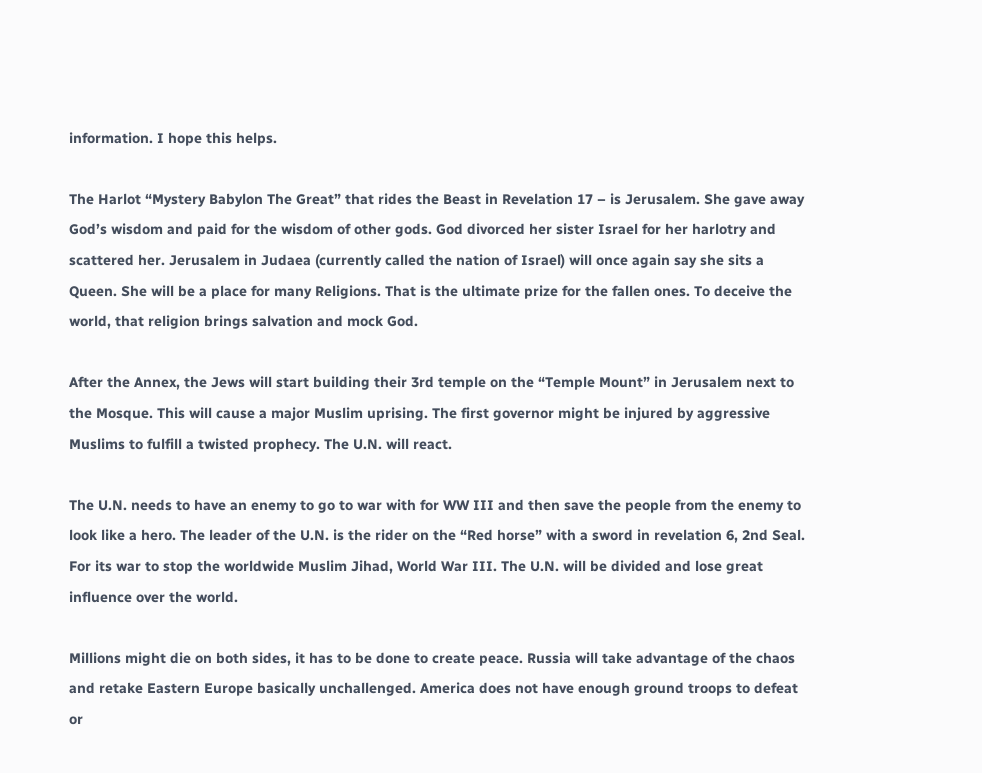information. I hope this helps.

The Harlot “Mystery Babylon The Great” that rides the Beast in Revelation 17 – is Jerusalem. She gave away God’s wisdom and paid for the wisdom of other gods. God divorced her sister Israel for her harlotry and scattered her. Jerusalem in Judaea (currently called the nation of Israel) will once again say she sits a Queen. She will be a place for many Religions. That is the ultimate prize for the fallen ones. To deceive the world, that religion brings salvation and mock God.

After the Annex, the Jews will start building their 3rd temple on the “Temple Mount” in Jerusalem next to the Mosque. This will cause a major Muslim uprising. The first governor might be injured by aggressive Muslims to fulfill a twisted prophecy. The U.N. will react.

The U.N. needs to have an enemy to go to war with for WW III and then save the people from the enemy to look like a hero. The leader of the U.N. is the rider on the “Red horse” with a sword in revelation 6, 2nd Seal. For its war to stop the worldwide Muslim Jihad, World War III. The U.N. will be divided and lose great influence over the world.

Millions might die on both sides, it has to be done to create peace. Russia will take advantage of the chaos and retake Eastern Europe basically unchallenged. America does not have enough ground troops to defeat or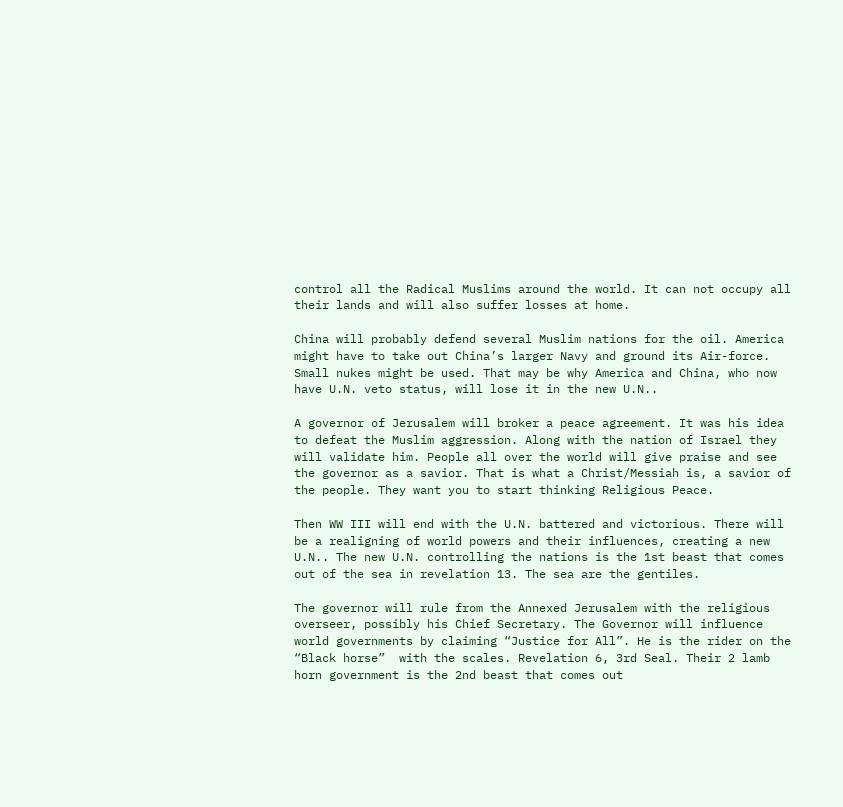control all the Radical Muslims around the world. It can not occupy all their lands and will also suffer losses at home.

China will probably defend several Muslim nations for the oil. America might have to take out China’s larger Navy and ground its Air-force. Small nukes might be used. That may be why America and China, who now have U.N. veto status, will lose it in the new U.N..

A governor of Jerusalem will broker a peace agreement. It was his idea to defeat the Muslim aggression. Along with the nation of Israel they will validate him. People all over the world will give praise and see the governor as a savior. That is what a Christ/Messiah is, a savior of the people. They want you to start thinking Religious Peace.

Then WW III will end with the U.N. battered and victorious. There will be a realigning of world powers and their influences, creating a new U.N.. The new U.N. controlling the nations is the 1st beast that comes out of the sea in revelation 13. The sea are the gentiles.

The governor will rule from the Annexed Jerusalem with the religious overseer, possibly his Chief Secretary. The Governor will influence world governments by claiming “Justice for All”. He is the rider on the “Black horse”  with the scales. Revelation 6, 3rd Seal. Their 2 lamb horn government is the 2nd beast that comes out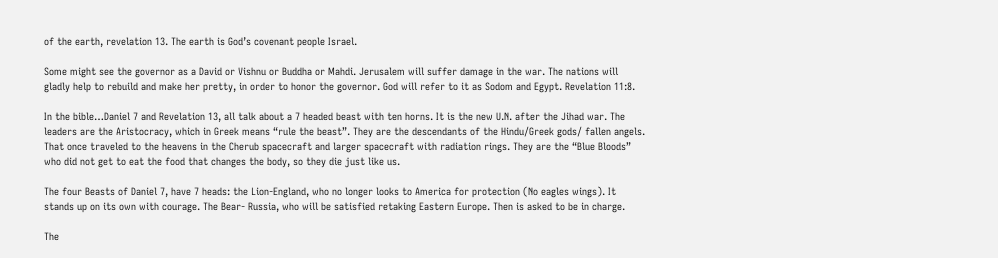of the earth, revelation 13. The earth is God’s covenant people Israel.

Some might see the governor as a David or Vishnu or Buddha or Mahdi. Jerusalem will suffer damage in the war. The nations will gladly help to rebuild and make her pretty, in order to honor the governor. God will refer to it as Sodom and Egypt. Revelation 11:8.

In the bible…Daniel 7 and Revelation 13, all talk about a 7 headed beast with ten horns. It is the new U.N. after the Jihad war. The leaders are the Aristocracy, which in Greek means “rule the beast”. They are the descendants of the Hindu/Greek gods/ fallen angels. That once traveled to the heavens in the Cherub spacecraft and larger spacecraft with radiation rings. They are the “Blue Bloods” who did not get to eat the food that changes the body, so they die just like us.

The four Beasts of Daniel 7, have 7 heads: the Lion-England, who no longer looks to America for protection (No eagles wings). It stands up on its own with courage. The Bear- Russia, who will be satisfied retaking Eastern Europe. Then is asked to be in charge.

The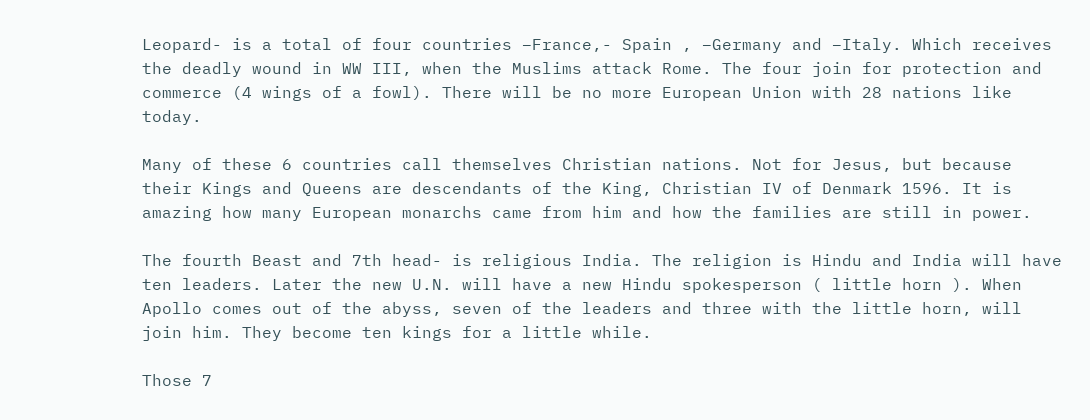Leopard- is a total of four countries –France,- Spain , –Germany and –Italy. Which receives the deadly wound in WW III, when the Muslims attack Rome. The four join for protection and commerce (4 wings of a fowl). There will be no more European Union with 28 nations like today.

Many of these 6 countries call themselves Christian nations. Not for Jesus, but because their Kings and Queens are descendants of the King, Christian IV of Denmark 1596. It is amazing how many European monarchs came from him and how the families are still in power.

The fourth Beast and 7th head- is religious India. The religion is Hindu and India will have ten leaders. Later the new U.N. will have a new Hindu spokesperson ( little horn ). When Apollo comes out of the abyss, seven of the leaders and three with the little horn, will join him. They become ten kings for a little while.

Those 7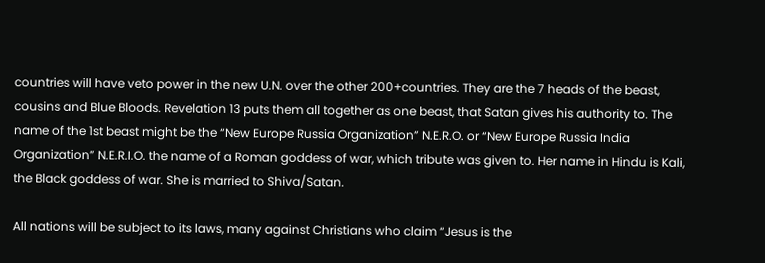countries will have veto power in the new U.N. over the other 200+countries. They are the 7 heads of the beast, cousins and Blue Bloods. Revelation 13 puts them all together as one beast, that Satan gives his authority to. The name of the 1st beast might be the “New Europe Russia Organization” N.E.R.O. or “New Europe Russia India Organization” N.E.R.I.O. the name of a Roman goddess of war, which tribute was given to. Her name in Hindu is Kali, the Black goddess of war. She is married to Shiva/Satan.

All nations will be subject to its laws, many against Christians who claim “Jesus is the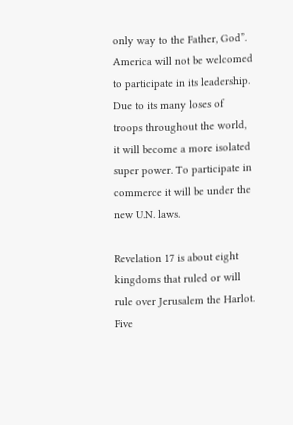only way to the Father, God”. America will not be welcomed to participate in its leadership. Due to its many loses of troops throughout the world, it will become a more isolated super power. To participate in commerce it will be under the new U.N. laws.

Revelation 17 is about eight kingdoms that ruled or will rule over Jerusalem the Harlot. Five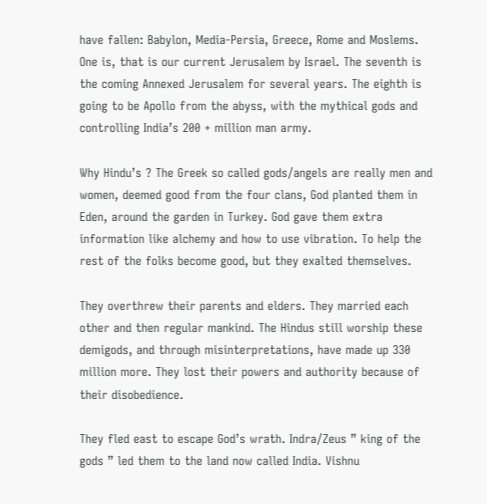have fallen: Babylon, Media-Persia, Greece, Rome and Moslems. One is, that is our current Jerusalem by Israel. The seventh is the coming Annexed Jerusalem for several years. The eighth is going to be Apollo from the abyss, with the mythical gods and controlling India’s 200 + million man army.

Why Hindu’s ? The Greek so called gods/angels are really men and women, deemed good from the four clans, God planted them in Eden, around the garden in Turkey. God gave them extra information like alchemy and how to use vibration. To help the rest of the folks become good, but they exalted themselves.

They overthrew their parents and elders. They married each other and then regular mankind. The Hindus still worship these demigods, and through misinterpretations, have made up 330 million more. They lost their powers and authority because of their disobedience.

They fled east to escape God’s wrath. Indra/Zeus ” king of the gods ” led them to the land now called India. Vishnu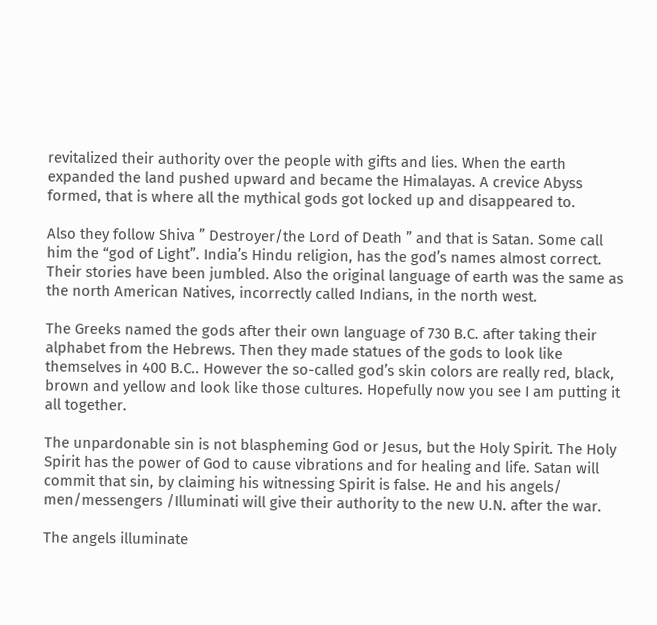revitalized their authority over the people with gifts and lies. When the earth expanded the land pushed upward and became the Himalayas. A crevice Abyss formed, that is where all the mythical gods got locked up and disappeared to.

Also they follow Shiva ” Destroyer/the Lord of Death ” and that is Satan. Some call him the “god of Light”. India’s Hindu religion, has the god’s names almost correct. Their stories have been jumbled. Also the original language of earth was the same as the north American Natives, incorrectly called Indians, in the north west.

The Greeks named the gods after their own language of 730 B.C. after taking their alphabet from the Hebrews. Then they made statues of the gods to look like themselves in 400 B.C.. However the so-called god’s skin colors are really red, black, brown and yellow and look like those cultures. Hopefully now you see I am putting it all together.

The unpardonable sin is not blaspheming God or Jesus, but the Holy Spirit. The Holy Spirit has the power of God to cause vibrations and for healing and life. Satan will commit that sin, by claiming his witnessing Spirit is false. He and his angels/ men/messengers /Illuminati will give their authority to the new U.N. after the war.

The angels illuminate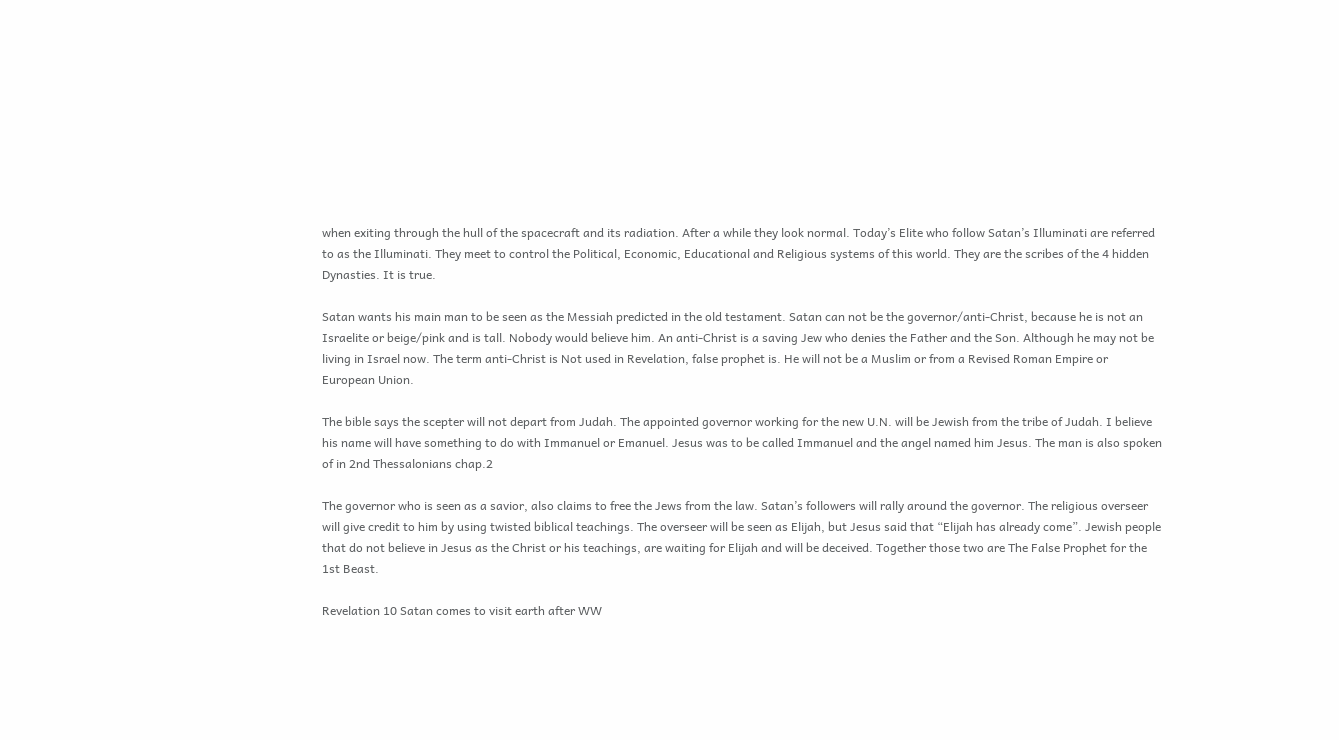when exiting through the hull of the spacecraft and its radiation. After a while they look normal. Today’s Elite who follow Satan’s Illuminati are referred to as the Illuminati. They meet to control the Political, Economic, Educational and Religious systems of this world. They are the scribes of the 4 hidden Dynasties. It is true.

Satan wants his main man to be seen as the Messiah predicted in the old testament. Satan can not be the governor/anti-Christ, because he is not an Israelite or beige/pink and is tall. Nobody would believe him. An anti-Christ is a saving Jew who denies the Father and the Son. Although he may not be living in Israel now. The term anti-Christ is Not used in Revelation, false prophet is. He will not be a Muslim or from a Revised Roman Empire or European Union.

The bible says the scepter will not depart from Judah. The appointed governor working for the new U.N. will be Jewish from the tribe of Judah. I believe his name will have something to do with Immanuel or Emanuel. Jesus was to be called Immanuel and the angel named him Jesus. The man is also spoken of in 2nd Thessalonians chap.2

The governor who is seen as a savior, also claims to free the Jews from the law. Satan’s followers will rally around the governor. The religious overseer will give credit to him by using twisted biblical teachings. The overseer will be seen as Elijah, but Jesus said that “Elijah has already come”. Jewish people that do not believe in Jesus as the Christ or his teachings, are waiting for Elijah and will be deceived. Together those two are The False Prophet for the 1st Beast.

Revelation 10 Satan comes to visit earth after WW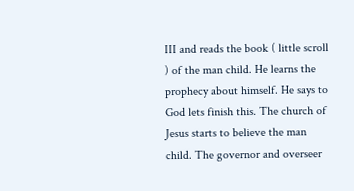III and reads the book ( little scroll ) of the man child. He learns the prophecy about himself. He says to God lets finish this. The church of Jesus starts to believe the man child. The governor and overseer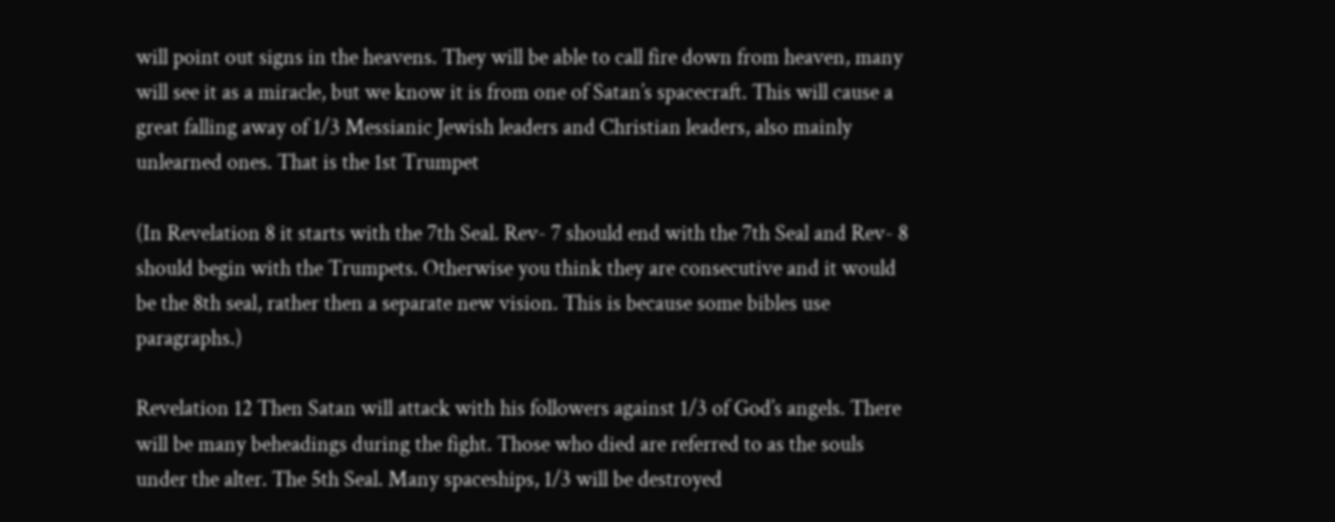will point out signs in the heavens. They will be able to call fire down from heaven, many will see it as a miracle, but we know it is from one of Satan’s spacecraft. This will cause a great falling away of 1/3 Messianic Jewish leaders and Christian leaders, also mainly unlearned ones. That is the 1st Trumpet

(In Revelation 8 it starts with the 7th Seal. Rev- 7 should end with the 7th Seal and Rev- 8 should begin with the Trumpets. Otherwise you think they are consecutive and it would be the 8th seal, rather then a separate new vision. This is because some bibles use paragraphs.)

Revelation 12 Then Satan will attack with his followers against 1/3 of God’s angels. There will be many beheadings during the fight. Those who died are referred to as the souls under the alter. The 5th Seal. Many spaceships, 1/3 will be destroyed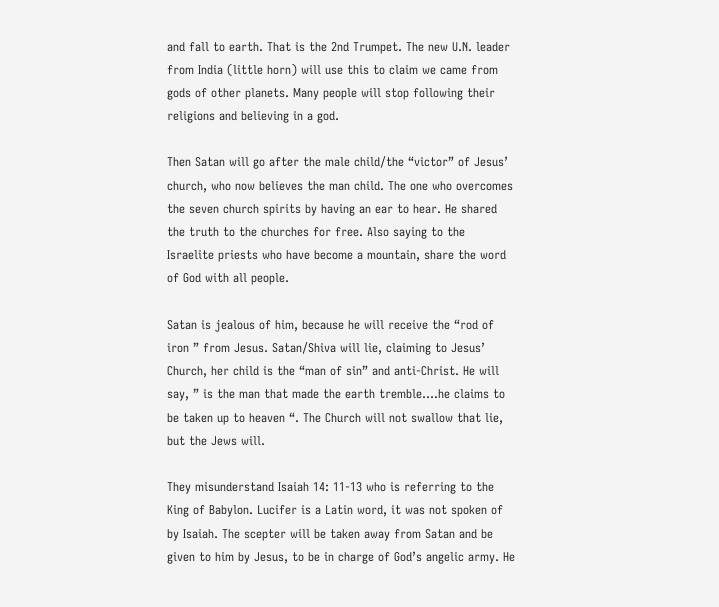and fall to earth. That is the 2nd Trumpet. The new U.N. leader from India (little horn) will use this to claim we came from gods of other planets. Many people will stop following their religions and believing in a god.

Then Satan will go after the male child/the “victor” of Jesus’ church, who now believes the man child. The one who overcomes the seven church spirits by having an ear to hear. He shared the truth to the churches for free. Also saying to the Israelite priests who have become a mountain, share the word of God with all people.

Satan is jealous of him, because he will receive the “rod of iron ” from Jesus. Satan/Shiva will lie, claiming to Jesus’ Church, her child is the “man of sin” and anti-Christ. He will say, ” is the man that made the earth tremble….he claims to be taken up to heaven “. The Church will not swallow that lie, but the Jews will.

They misunderstand Isaiah 14: 11-13 who is referring to the King of Babylon. Lucifer is a Latin word, it was not spoken of by Isaiah. The scepter will be taken away from Satan and be given to him by Jesus, to be in charge of God’s angelic army. He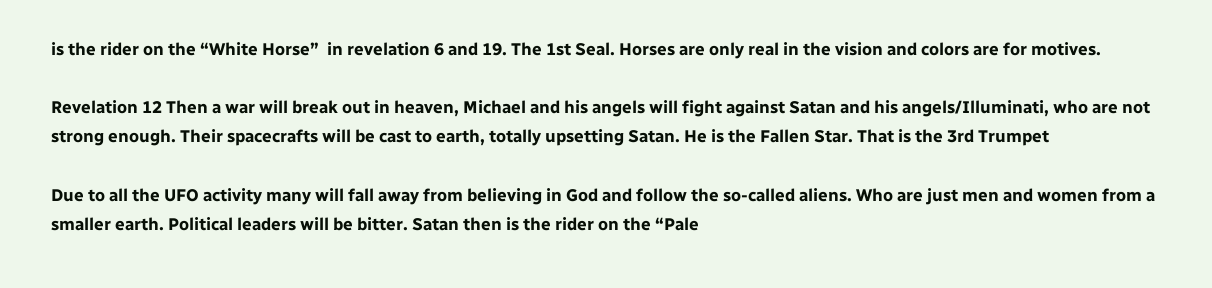is the rider on the “White Horse”  in revelation 6 and 19. The 1st Seal. Horses are only real in the vision and colors are for motives.

Revelation 12 Then a war will break out in heaven, Michael and his angels will fight against Satan and his angels/Illuminati, who are not strong enough. Their spacecrafts will be cast to earth, totally upsetting Satan. He is the Fallen Star. That is the 3rd Trumpet

Due to all the UFO activity many will fall away from believing in God and follow the so-called aliens. Who are just men and women from a smaller earth. Political leaders will be bitter. Satan then is the rider on the “Pale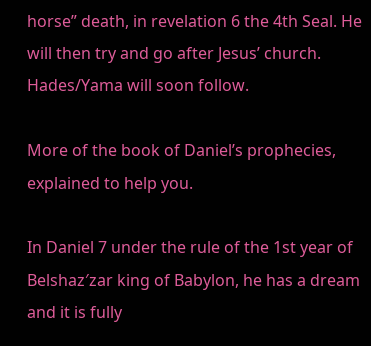horse” death, in revelation 6 the 4th Seal. He will then try and go after Jesus’ church. Hades/Yama will soon follow.

More of the book of Daniel’s prophecies, explained to help you.

In Daniel 7 under the rule of the 1st year of Belshaz′zar king of Babylon, he has a dream and it is fully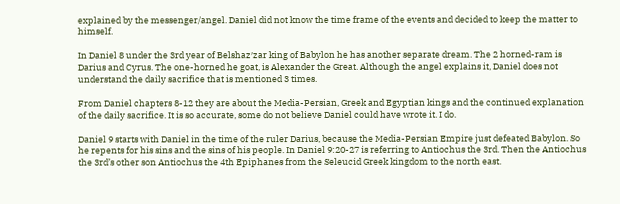explained by the messenger/angel. Daniel did not know the time frame of the events and decided to keep the matter to himself.

In Daniel 8 under the 3rd year of Belshaz′zar king of Babylon he has another separate dream. The 2 horned-ram is Darius and Cyrus. The one-horned he goat, is Alexander the Great. Although the angel explains it, Daniel does not understand the daily sacrifice that is mentioned 3 times.

From Daniel chapters 8-12 they are about the Media-Persian, Greek and Egyptian kings and the continued explanation of the daily sacrifice. It is so accurate, some do not believe Daniel could have wrote it. I do.

Daniel 9 starts with Daniel in the time of the ruler Darius, because the Media-Persian Empire just defeated Babylon. So he repents for his sins and the sins of his people. In Daniel 9:20-27 is referring to Antiochus the 3rd. Then the Antiochus the 3rd’s other son Antiochus the 4th Epiphanes from the Seleucid Greek kingdom to the north east.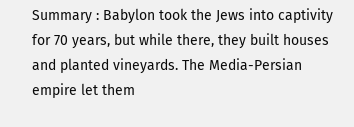Summary : Babylon took the Jews into captivity for 70 years, but while there, they built houses and planted vineyards. The Media-Persian empire let them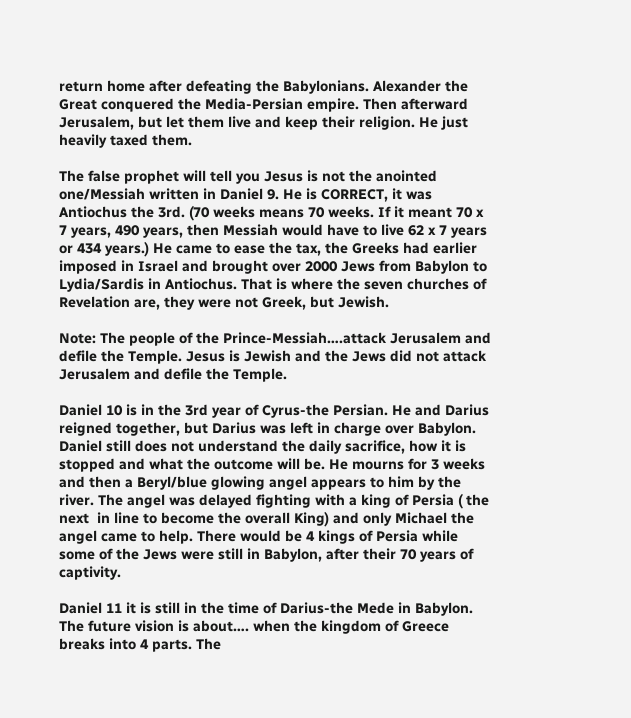return home after defeating the Babylonians. Alexander the Great conquered the Media-Persian empire. Then afterward Jerusalem, but let them live and keep their religion. He just heavily taxed them.

The false prophet will tell you Jesus is not the anointed one/Messiah written in Daniel 9. He is CORRECT, it was Antiochus the 3rd. (70 weeks means 70 weeks. If it meant 70 x 7 years, 490 years, then Messiah would have to live 62 x 7 years or 434 years.) He came to ease the tax, the Greeks had earlier imposed in Israel and brought over 2000 Jews from Babylon to Lydia/Sardis in Antiochus. That is where the seven churches of Revelation are, they were not Greek, but Jewish.

Note: The people of the Prince-Messiah….attack Jerusalem and defile the Temple. Jesus is Jewish and the Jews did not attack Jerusalem and defile the Temple.

Daniel 10 is in the 3rd year of Cyrus-the Persian. He and Darius reigned together, but Darius was left in charge over Babylon. Daniel still does not understand the daily sacrifice, how it is stopped and what the outcome will be. He mourns for 3 weeks and then a Beryl/blue glowing angel appears to him by the river. The angel was delayed fighting with a king of Persia ( the next  in line to become the overall King) and only Michael the angel came to help. There would be 4 kings of Persia while some of the Jews were still in Babylon, after their 70 years of captivity.

Daniel 11 it is still in the time of Darius-the Mede in Babylon. The future vision is about…. when the kingdom of Greece breaks into 4 parts. The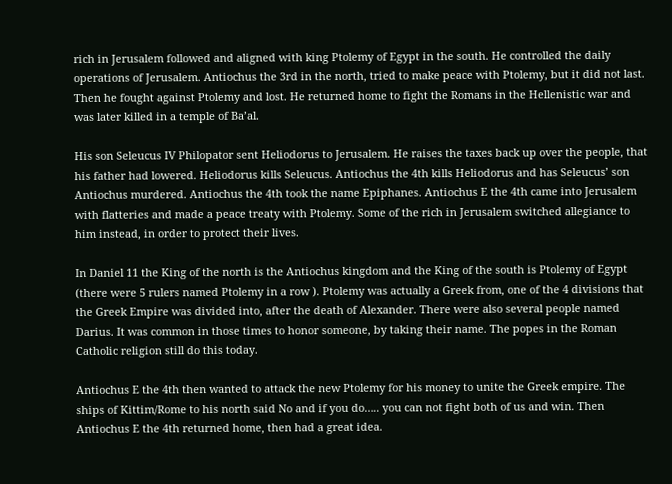rich in Jerusalem followed and aligned with king Ptolemy of Egypt in the south. He controlled the daily operations of Jerusalem. Antiochus the 3rd in the north, tried to make peace with Ptolemy, but it did not last. Then he fought against Ptolemy and lost. He returned home to fight the Romans in the Hellenistic war and was later killed in a temple of Ba’al.

His son Seleucus IV Philopator sent Heliodorus to Jerusalem. He raises the taxes back up over the people, that his father had lowered. Heliodorus kills Seleucus. Antiochus the 4th kills Heliodorus and has Seleucus’ son Antiochus murdered. Antiochus the 4th took the name Epiphanes. Antiochus E the 4th came into Jerusalem with flatteries and made a peace treaty with Ptolemy. Some of the rich in Jerusalem switched allegiance to him instead, in order to protect their lives.

In Daniel 11 the King of the north is the Antiochus kingdom and the King of the south is Ptolemy of Egypt (there were 5 rulers named Ptolemy in a row ). Ptolemy was actually a Greek from, one of the 4 divisions that the Greek Empire was divided into, after the death of Alexander. There were also several people named Darius. It was common in those times to honor someone, by taking their name. The popes in the Roman Catholic religion still do this today.

Antiochus E the 4th then wanted to attack the new Ptolemy for his money to unite the Greek empire. The ships of Kittim/Rome to his north said No and if you do….. you can not fight both of us and win. Then Antiochus E the 4th returned home, then had a great idea.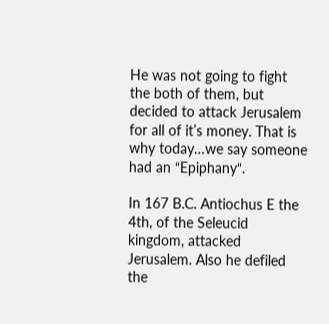He was not going to fight the both of them, but decided to attack Jerusalem for all of it’s money. That is why today…we say someone had an “Epiphany“.

In 167 B.C. Antiochus E the 4th, of the Seleucid kingdom, attacked Jerusalem. Also he defiled the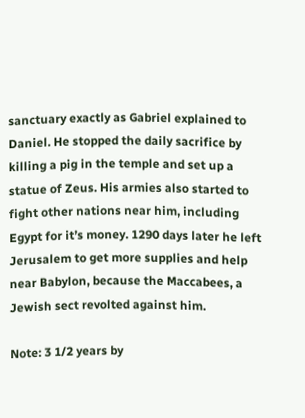sanctuary exactly as Gabriel explained to Daniel. He stopped the daily sacrifice by killing a pig in the temple and set up a statue of Zeus. His armies also started to fight other nations near him, including Egypt for it’s money. 1290 days later he left Jerusalem to get more supplies and help near Babylon, because the Maccabees, a Jewish sect revolted against him.

Note: 3 1/2 years by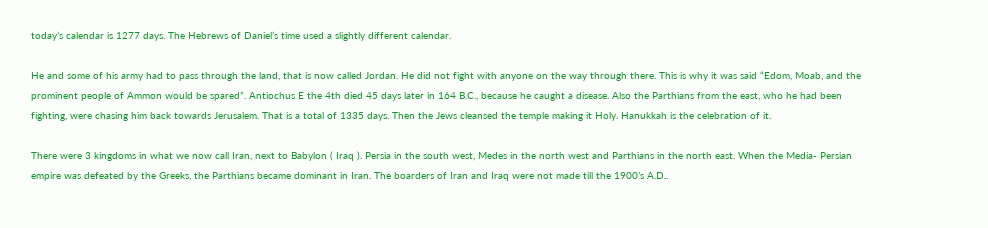today’s calendar is 1277 days. The Hebrews of Daniel’s time used a slightly different calendar.

He and some of his army had to pass through the land, that is now called Jordan. He did not fight with anyone on the way through there. This is why it was said “Edom, Moab, and the prominent people of Ammon would be spared”. Antiochus E the 4th died 45 days later in 164 B.C., because he caught a disease. Also the Parthians from the east, who he had been fighting, were chasing him back towards Jerusalem. That is a total of 1335 days. Then the Jews cleansed the temple making it Holy. Hanukkah is the celebration of it.

There were 3 kingdoms in what we now call Iran, next to Babylon ( Iraq ). Persia in the south west, Medes in the north west and Parthians in the north east. When the Media- Persian empire was defeated by the Greeks, the Parthians became dominant in Iran. The boarders of Iran and Iraq were not made till the 1900’s A.D..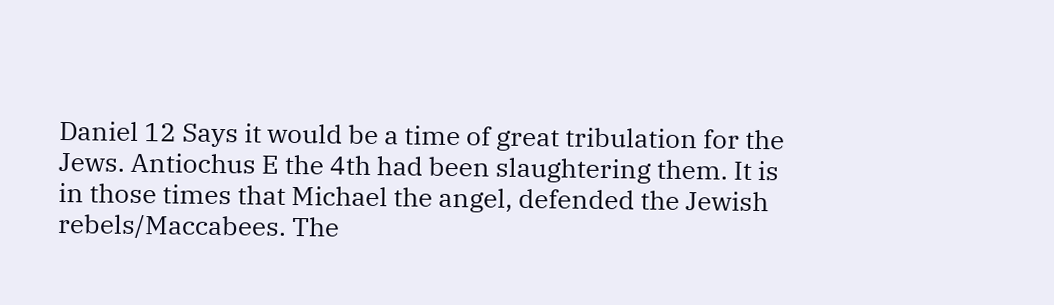Daniel 12 Says it would be a time of great tribulation for the Jews. Antiochus E the 4th had been slaughtering them. It is in those times that Michael the angel, defended the Jewish rebels/Maccabees. The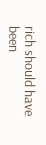rich should have been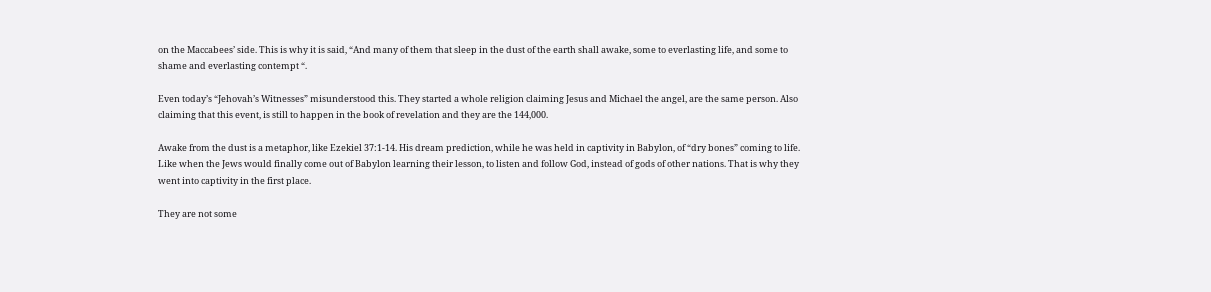on the Maccabees’ side. This is why it is said, “And many of them that sleep in the dust of the earth shall awake, some to everlasting life, and some to shame and everlasting contempt “.

Even today’s “Jehovah’s Witnesses” misunderstood this. They started a whole religion claiming Jesus and Michael the angel, are the same person. Also claiming that this event, is still to happen in the book of revelation and they are the 144,000.

Awake from the dust is a metaphor, like Ezekiel 37:1-14. His dream prediction, while he was held in captivity in Babylon, of “dry bones” coming to life. Like when the Jews would finally come out of Babylon learning their lesson, to listen and follow God, instead of gods of other nations. That is why they went into captivity in the first place.

They are not some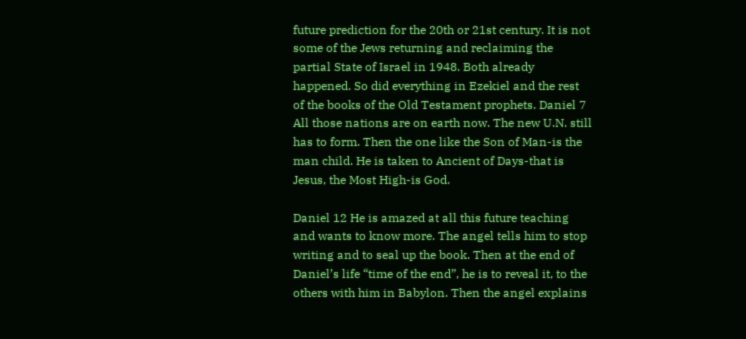future prediction for the 20th or 21st century. It is not some of the Jews returning and reclaiming the partial State of Israel in 1948. Both already happened. So did everything in Ezekiel and the rest of the books of the Old Testament prophets. Daniel 7 All those nations are on earth now. The new U.N. still has to form. Then the one like the Son of Man-is the man child. He is taken to Ancient of Days-that is Jesus, the Most High-is God.

Daniel 12 He is amazed at all this future teaching and wants to know more. The angel tells him to stop writing and to seal up the book. Then at the end of Daniel’s life “time of the end”, he is to reveal it, to the others with him in Babylon. Then the angel explains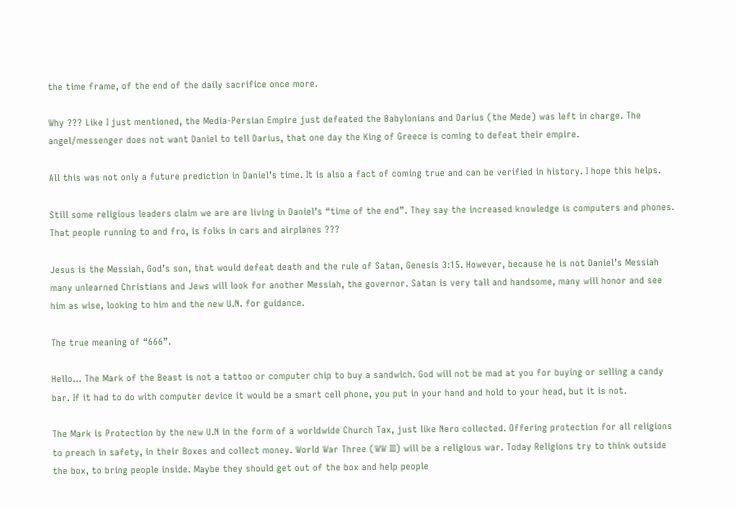the time frame, of the end of the daily sacrifice once more.

Why ??? Like I just mentioned, the Media-Persian Empire just defeated the Babylonians and Darius (the Mede) was left in charge. The angel/messenger does not want Daniel to tell Darius, that one day the King of Greece is coming to defeat their empire.

All this was not only a future prediction in Daniel’s time. It is also a fact of coming true and can be verified in history. I hope this helps.

Still some religious leaders claim we are are living in Daniel’s “time of the end”. They say the increased knowledge is computers and phones. That people running to and fro, is folks in cars and airplanes ???

Jesus is the Messiah, God’s son, that would defeat death and the rule of Satan, Genesis 3:15. However, because he is not Daniel’s Messiah many unlearned Christians and Jews will look for another Messiah, the governor. Satan is very tall and handsome, many will honor and see him as wise, looking to him and the new U.N. for guidance.

The true meaning of “666”.

Hello… The Mark of the Beast is not a tattoo or computer chip to buy a sandwich. God will not be mad at you for buying or selling a candy bar. If it had to do with computer device it would be a smart cell phone, you put in your hand and hold to your head, but it is not.

The Mark is Protection by the new U.N in the form of a worldwide Church Tax, just like Nero collected. Offering protection for all religions to preach in safety, in their Boxes and collect money. World War Three (WW III) will be a religious war. Today Religions try to think outside the box, to bring people inside. Maybe they should get out of the box and help people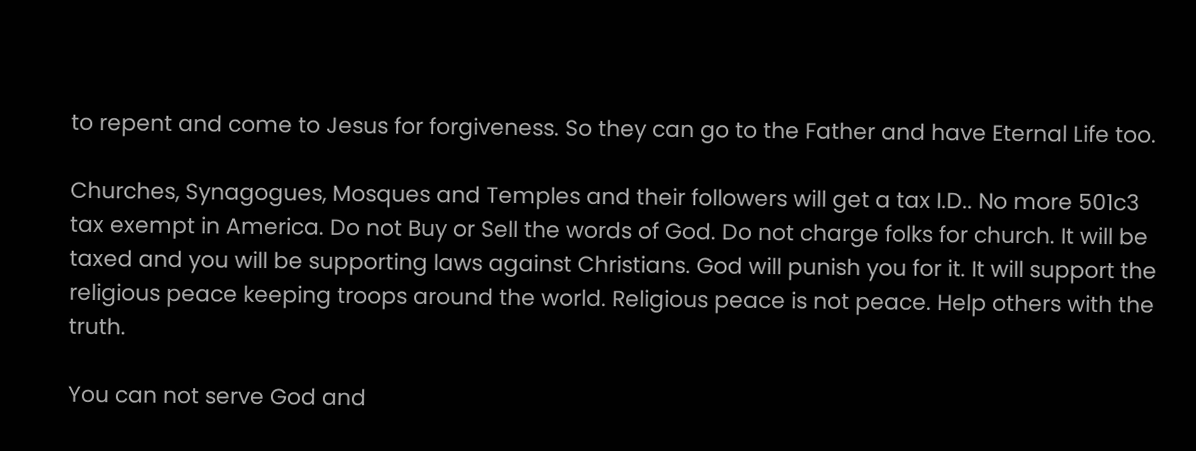to repent and come to Jesus for forgiveness. So they can go to the Father and have Eternal Life too.

Churches, Synagogues, Mosques and Temples and their followers will get a tax I.D.. No more 501c3 tax exempt in America. Do not Buy or Sell the words of God. Do not charge folks for church. It will be taxed and you will be supporting laws against Christians. God will punish you for it. It will support the religious peace keeping troops around the world. Religious peace is not peace. Help others with the truth.

You can not serve God and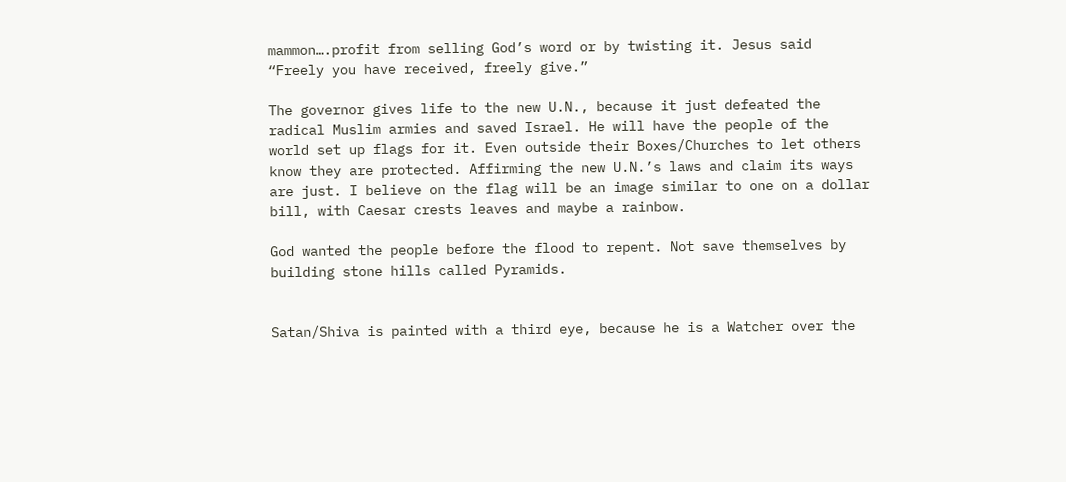mammon….profit from selling God’s word or by twisting it. Jesus said “Freely you have received, freely give.”

The governor gives life to the new U.N., because it just defeated the radical Muslim armies and saved Israel. He will have the people of the world set up flags for it. Even outside their Boxes/Churches to let others know they are protected. Affirming the new U.N.’s laws and claim its ways are just. I believe on the flag will be an image similar to one on a dollar bill, with Caesar crests leaves and maybe a rainbow.

God wanted the people before the flood to repent. Not save themselves by building stone hills called Pyramids.


Satan/Shiva is painted with a third eye, because he is a Watcher over the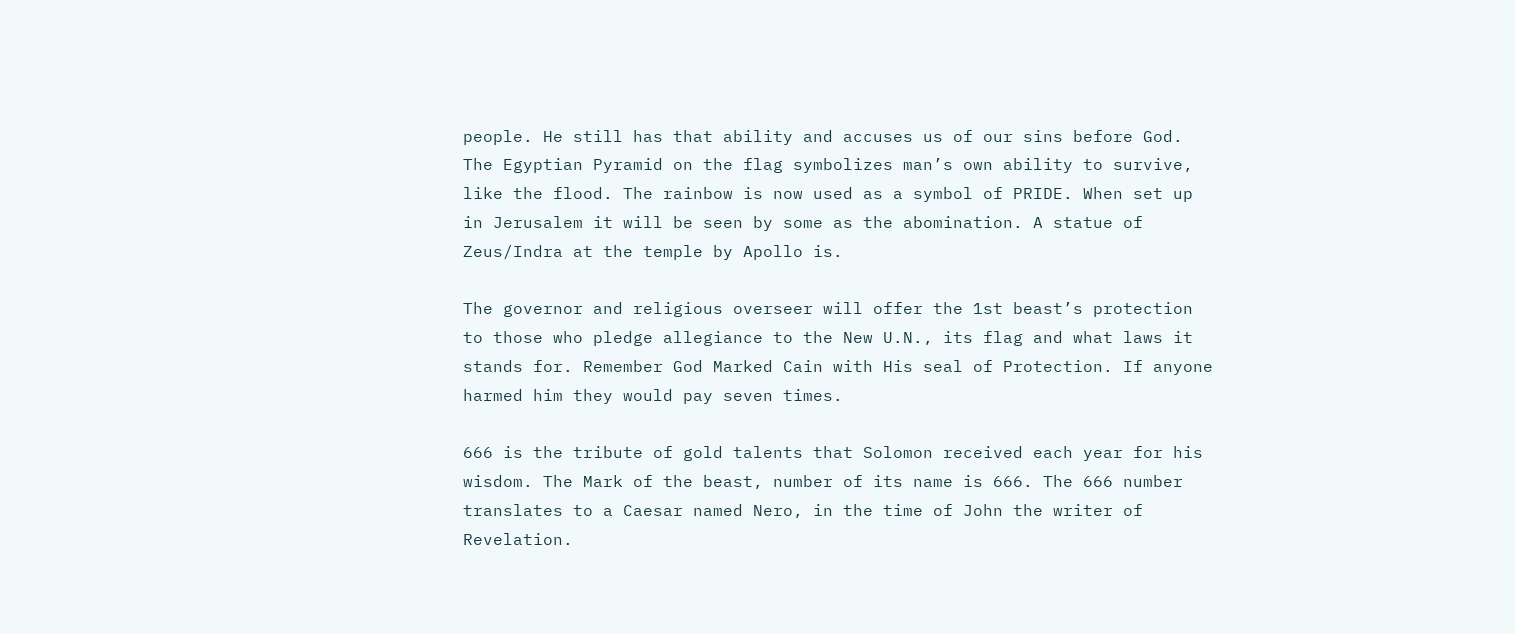people. He still has that ability and accuses us of our sins before God. The Egyptian Pyramid on the flag symbolizes man’s own ability to survive, like the flood. The rainbow is now used as a symbol of PRIDE. When set up in Jerusalem it will be seen by some as the abomination. A statue of Zeus/Indra at the temple by Apollo is.

The governor and religious overseer will offer the 1st beast’s protection to those who pledge allegiance to the New U.N., its flag and what laws it stands for. Remember God Marked Cain with His seal of Protection. If anyone harmed him they would pay seven times.

666 is the tribute of gold talents that Solomon received each year for his wisdom. The Mark of the beast, number of its name is 666. The 666 number translates to a Caesar named Nero, in the time of John the writer of Revelation.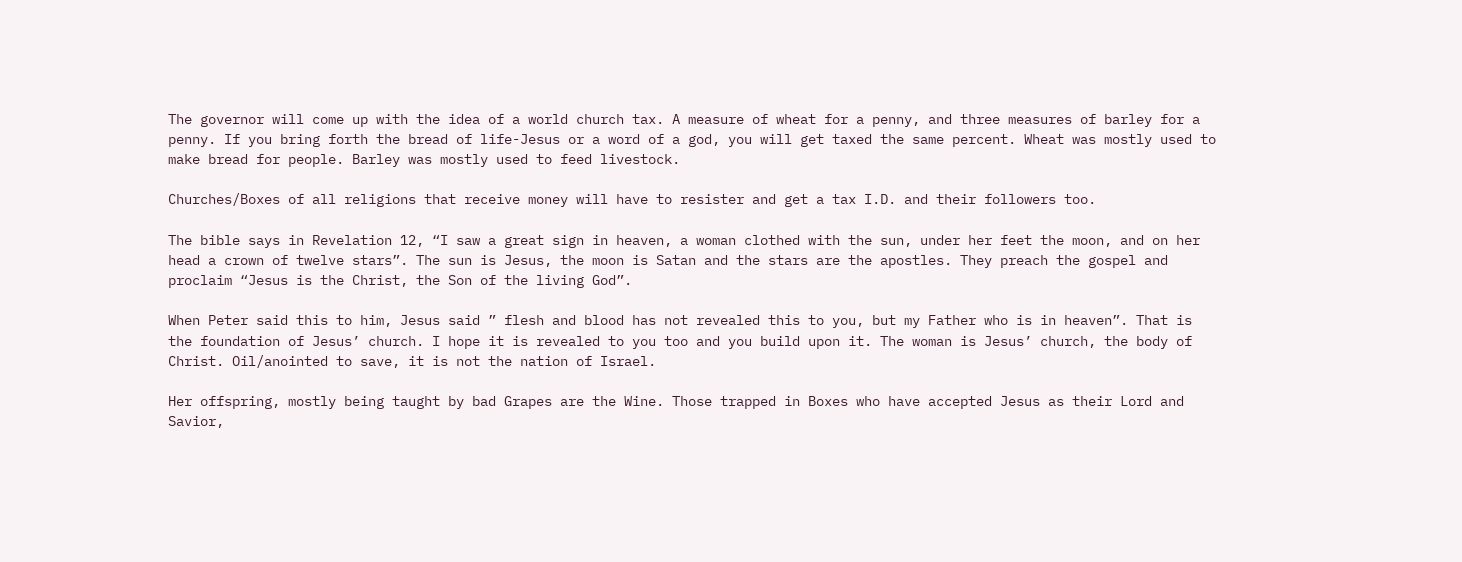The governor will come up with the idea of a world church tax. A measure of wheat for a penny, and three measures of barley for a penny. If you bring forth the bread of life-Jesus or a word of a god, you will get taxed the same percent. Wheat was mostly used to make bread for people. Barley was mostly used to feed livestock.

Churches/Boxes of all religions that receive money will have to resister and get a tax I.D. and their followers too.

The bible says in Revelation 12, “I saw a great sign in heaven, a woman clothed with the sun, under her feet the moon, and on her head a crown of twelve stars”. The sun is Jesus, the moon is Satan and the stars are the apostles. They preach the gospel and proclaim “Jesus is the Christ, the Son of the living God”.

When Peter said this to him, Jesus said ” flesh and blood has not revealed this to you, but my Father who is in heaven”. That is the foundation of Jesus’ church. I hope it is revealed to you too and you build upon it. The woman is Jesus’ church, the body of Christ. Oil/anointed to save, it is not the nation of Israel.

Her offspring, mostly being taught by bad Grapes are the Wine. Those trapped in Boxes who have accepted Jesus as their Lord and Savior,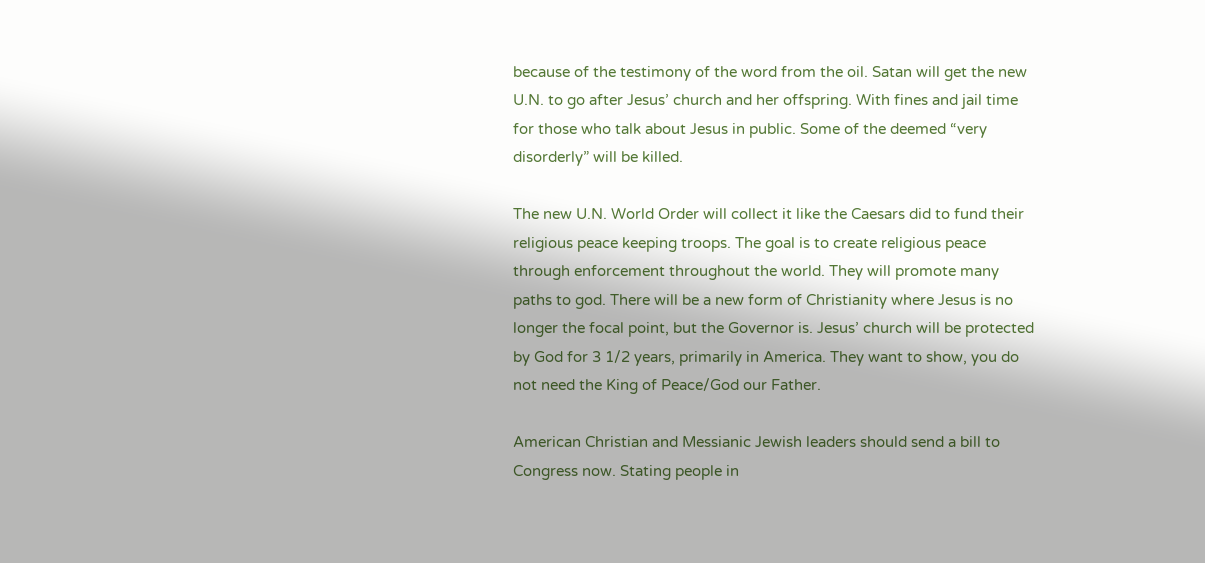because of the testimony of the word from the oil. Satan will get the new U.N. to go after Jesus’ church and her offspring. With fines and jail time for those who talk about Jesus in public. Some of the deemed “very disorderly” will be killed.

The new U.N. World Order will collect it like the Caesars did to fund their religious peace keeping troops. The goal is to create religious peace through enforcement throughout the world. They will promote many paths to god. There will be a new form of Christianity where Jesus is no longer the focal point, but the Governor is. Jesus’ church will be protected by God for 3 1/2 years, primarily in America. They want to show, you do not need the King of Peace/God our Father.

American Christian and Messianic Jewish leaders should send a bill to Congress now. Stating people in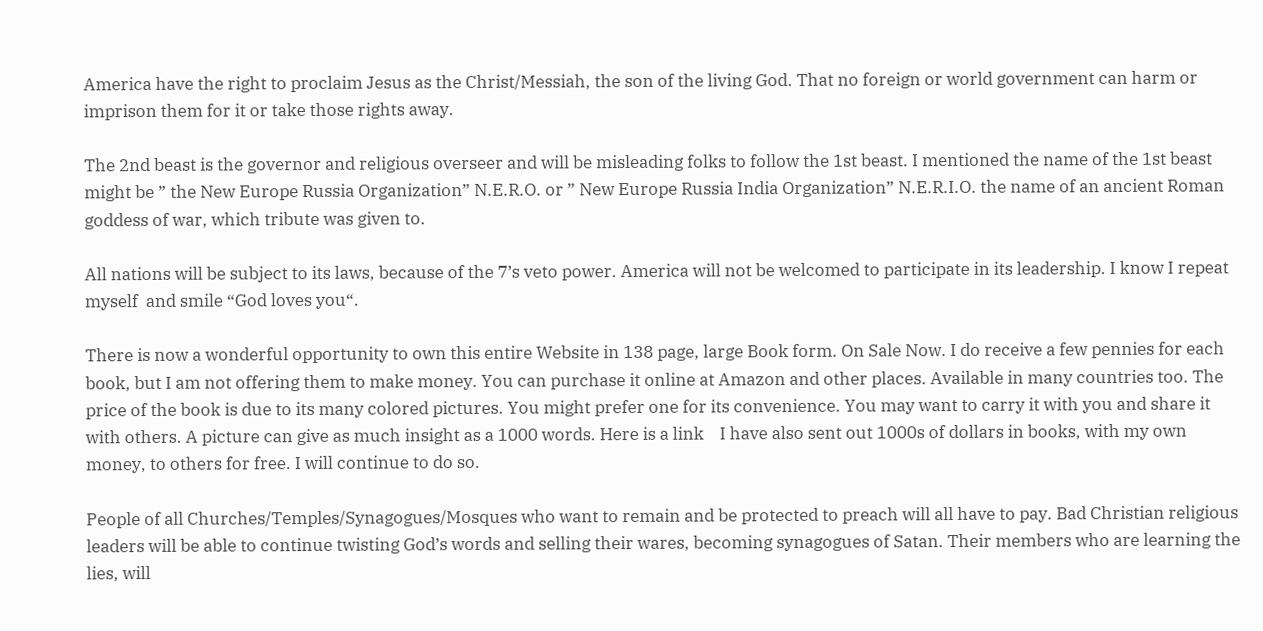America have the right to proclaim Jesus as the Christ/Messiah, the son of the living God. That no foreign or world government can harm or imprison them for it or take those rights away.

The 2nd beast is the governor and religious overseer and will be misleading folks to follow the 1st beast. I mentioned the name of the 1st beast might be ” the New Europe Russia Organization” N.E.R.O. or ” New Europe Russia India Organization” N.E.R.I.O. the name of an ancient Roman goddess of war, which tribute was given to.

All nations will be subject to its laws, because of the 7’s veto power. America will not be welcomed to participate in its leadership. I know I repeat myself  and smile “God loves you“.

There is now a wonderful opportunity to own this entire Website in 138 page, large Book form. On Sale Now. I do receive a few pennies for each book, but I am not offering them to make money. You can purchase it online at Amazon and other places. Available in many countries too. The price of the book is due to its many colored pictures. You might prefer one for its convenience. You may want to carry it with you and share it with others. A picture can give as much insight as a 1000 words. Here is a link    I have also sent out 1000s of dollars in books, with my own money, to others for free. I will continue to do so.

People of all Churches/Temples/Synagogues/Mosques who want to remain and be protected to preach will all have to pay. Bad Christian religious leaders will be able to continue twisting God’s words and selling their wares, becoming synagogues of Satan. Their members who are learning the lies, will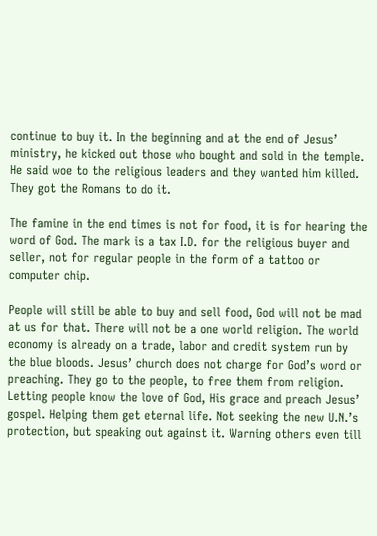continue to buy it. In the beginning and at the end of Jesus’ ministry, he kicked out those who bought and sold in the temple. He said woe to the religious leaders and they wanted him killed. They got the Romans to do it.

The famine in the end times is not for food, it is for hearing the word of God. The mark is a tax I.D. for the religious buyer and seller, not for regular people in the form of a tattoo or computer chip.

People will still be able to buy and sell food, God will not be mad at us for that. There will not be a one world religion. The world economy is already on a trade, labor and credit system run by the blue bloods. Jesus’ church does not charge for God’s word or preaching. They go to the people, to free them from religion. Letting people know the love of God, His grace and preach Jesus’ gospel. Helping them get eternal life. Not seeking the new U.N.’s protection, but speaking out against it. Warning others even till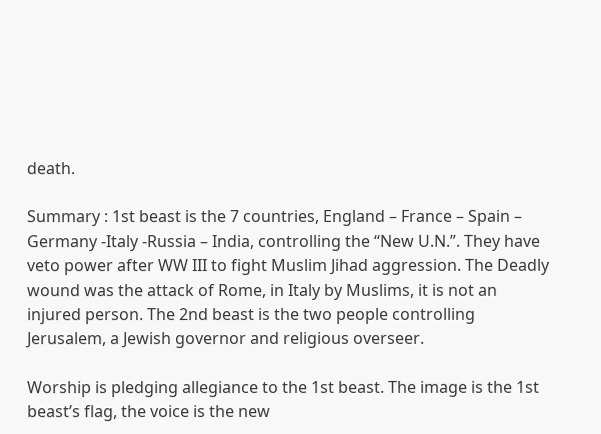death.

Summary : 1st beast is the 7 countries, England – France – Spain – Germany -Italy -Russia – India, controlling the “New U.N.”. They have veto power after WW III to fight Muslim Jihad aggression. The Deadly wound was the attack of Rome, in Italy by Muslims, it is not an injured person. The 2nd beast is the two people controlling Jerusalem, a Jewish governor and religious overseer.

Worship is pledging allegiance to the 1st beast. The image is the 1st beast’s flag, the voice is the new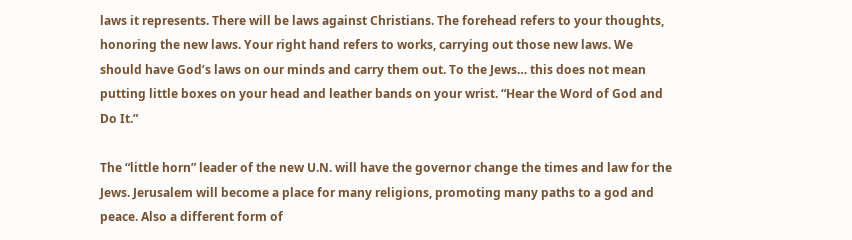laws it represents. There will be laws against Christians. The forehead refers to your thoughts, honoring the new laws. Your right hand refers to works, carrying out those new laws. We should have God’s laws on our minds and carry them out. To the Jews… this does not mean putting little boxes on your head and leather bands on your wrist. “Hear the Word of God and Do It.”

The “little horn” leader of the new U.N. will have the governor change the times and law for the Jews. Jerusalem will become a place for many religions, promoting many paths to a god and peace. Also a different form of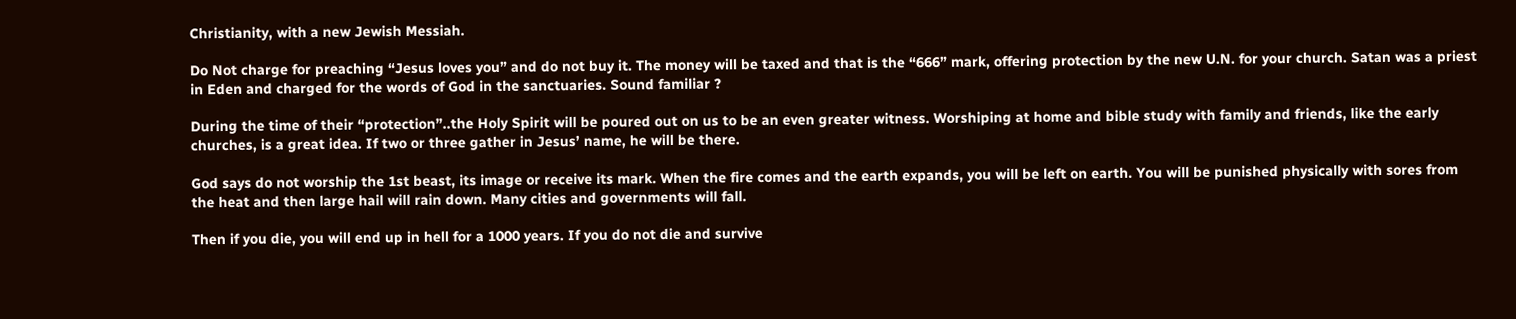Christianity, with a new Jewish Messiah.

Do Not charge for preaching “Jesus loves you” and do not buy it. The money will be taxed and that is the “666” mark, offering protection by the new U.N. for your church. Satan was a priest in Eden and charged for the words of God in the sanctuaries. Sound familiar ?

During the time of their “protection”..the Holy Spirit will be poured out on us to be an even greater witness. Worshiping at home and bible study with family and friends, like the early churches, is a great idea. If two or three gather in Jesus’ name, he will be there.

God says do not worship the 1st beast, its image or receive its mark. When the fire comes and the earth expands, you will be left on earth. You will be punished physically with sores from the heat and then large hail will rain down. Many cities and governments will fall.

Then if you die, you will end up in hell for a 1000 years. If you do not die and survive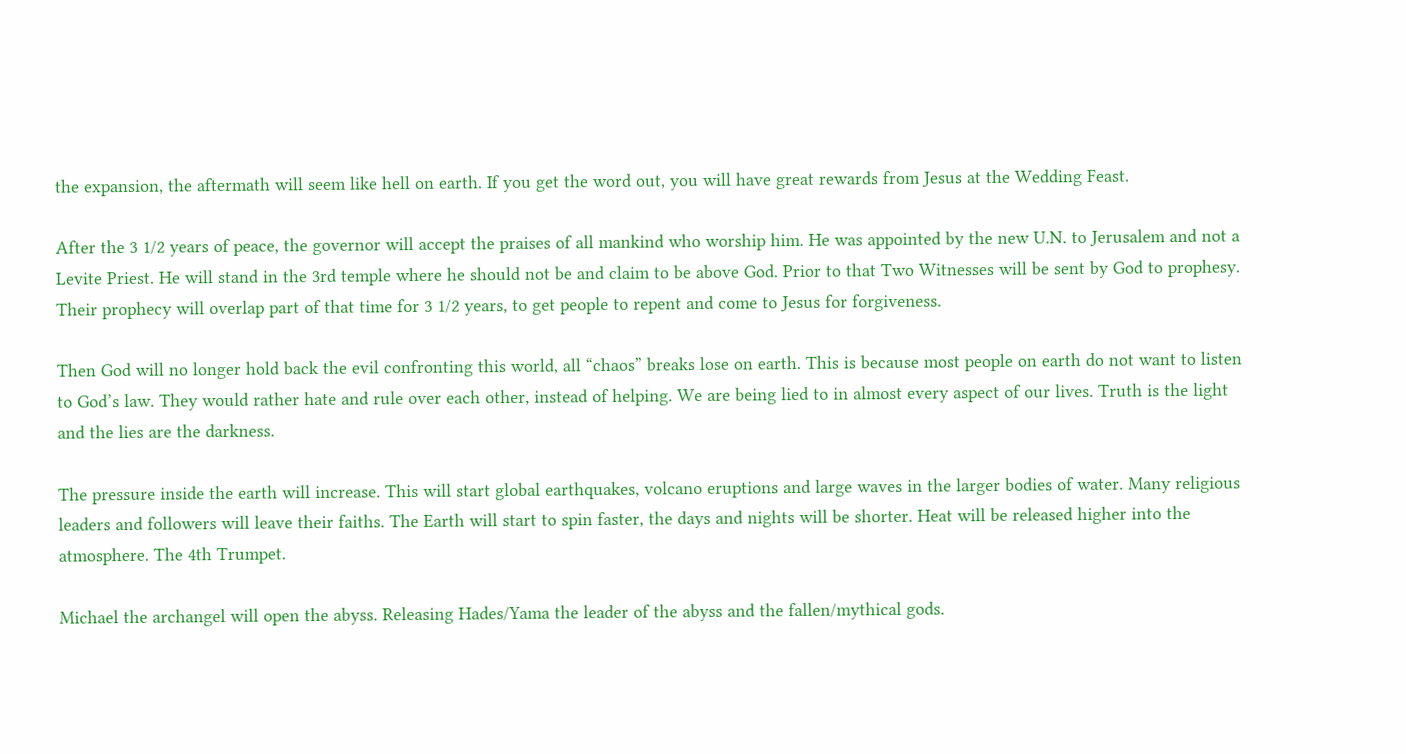the expansion, the aftermath will seem like hell on earth. If you get the word out, you will have great rewards from Jesus at the Wedding Feast.

After the 3 1/2 years of peace, the governor will accept the praises of all mankind who worship him. He was appointed by the new U.N. to Jerusalem and not a Levite Priest. He will stand in the 3rd temple where he should not be and claim to be above God. Prior to that Two Witnesses will be sent by God to prophesy. Their prophecy will overlap part of that time for 3 1/2 years, to get people to repent and come to Jesus for forgiveness.

Then God will no longer hold back the evil confronting this world, all “chaos” breaks lose on earth. This is because most people on earth do not want to listen to God’s law. They would rather hate and rule over each other, instead of helping. We are being lied to in almost every aspect of our lives. Truth is the light and the lies are the darkness.

The pressure inside the earth will increase. This will start global earthquakes, volcano eruptions and large waves in the larger bodies of water. Many religious leaders and followers will leave their faiths. The Earth will start to spin faster, the days and nights will be shorter. Heat will be released higher into the atmosphere. The 4th Trumpet.

Michael the archangel will open the abyss. Releasing Hades/Yama the leader of the abyss and the fallen/mythical gods.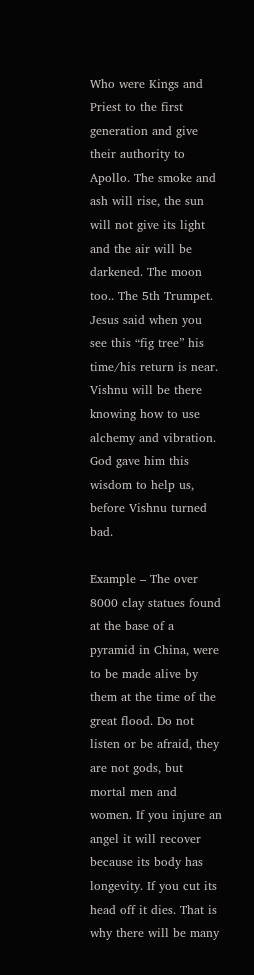Who were Kings and Priest to the first generation and give their authority to Apollo. The smoke and ash will rise, the sun will not give its light and the air will be darkened. The moon too.. The 5th Trumpet. Jesus said when you see this “fig tree” his time/his return is near. Vishnu will be there knowing how to use alchemy and vibration. God gave him this wisdom to help us, before Vishnu turned bad.

Example – The over 8000 clay statues found at the base of a pyramid in China, were to be made alive by them at the time of the great flood. Do not listen or be afraid, they are not gods, but mortal men and women. If you injure an angel it will recover because its body has longevity. If you cut its head off it dies. That is why there will be many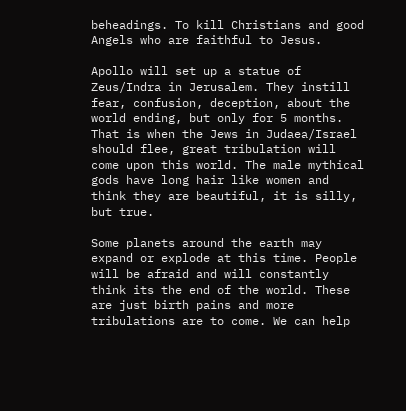beheadings. To kill Christians and good Angels who are faithful to Jesus.

Apollo will set up a statue of Zeus/Indra in Jerusalem. They instill fear, confusion, deception, about the world ending, but only for 5 months. That is when the Jews in Judaea/Israel should flee, great tribulation will come upon this world. The male mythical gods have long hair like women and think they are beautiful, it is silly, but true.

Some planets around the earth may expand or explode at this time. People will be afraid and will constantly think its the end of the world. These are just birth pains and more tribulations are to come. We can help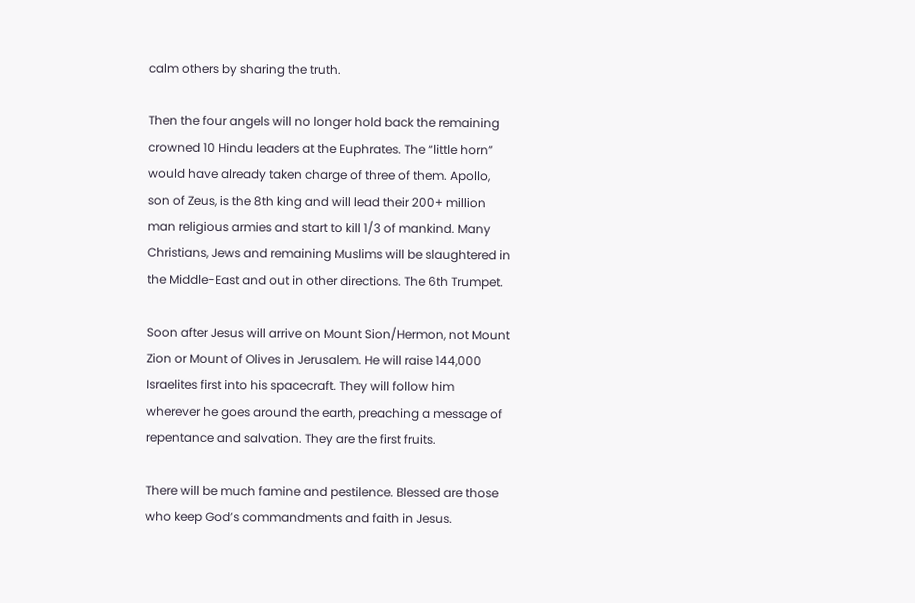calm others by sharing the truth.

Then the four angels will no longer hold back the remaining crowned 10 Hindu leaders at the Euphrates. The “little horn” would have already taken charge of three of them. Apollo, son of Zeus, is the 8th king and will lead their 200+ million man religious armies and start to kill 1/3 of mankind. Many Christians, Jews and remaining Muslims will be slaughtered in the Middle-East and out in other directions. The 6th Trumpet.

Soon after Jesus will arrive on Mount Sion/Hermon, not Mount Zion or Mount of Olives in Jerusalem. He will raise 144,000 Israelites first into his spacecraft. They will follow him wherever he goes around the earth, preaching a message of repentance and salvation. They are the first fruits.

There will be much famine and pestilence. Blessed are those who keep God’s commandments and faith in Jesus.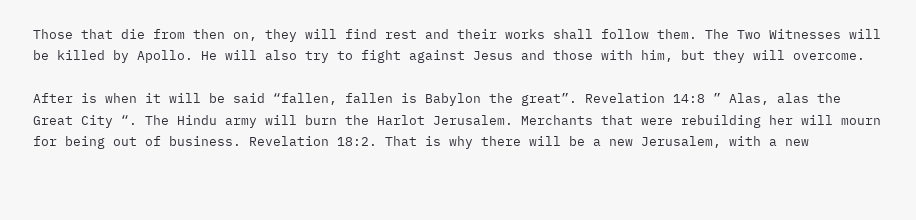Those that die from then on, they will find rest and their works shall follow them. The Two Witnesses will be killed by Apollo. He will also try to fight against Jesus and those with him, but they will overcome.

After is when it will be said “fallen, fallen is Babylon the great”. Revelation 14:8 ” Alas, alas the Great City “. The Hindu army will burn the Harlot Jerusalem. Merchants that were rebuilding her will mourn for being out of business. Revelation 18:2. That is why there will be a new Jerusalem, with a new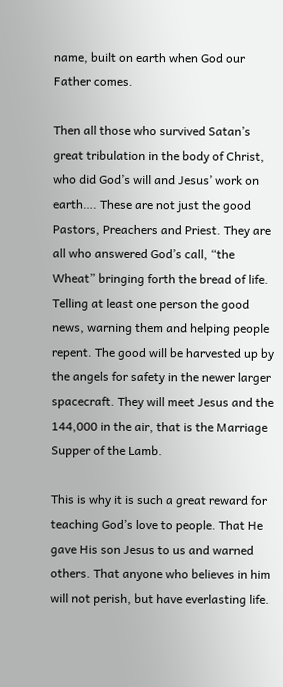name, built on earth when God our Father comes.

Then all those who survived Satan’s great tribulation in the body of Christ, who did God’s will and Jesus’ work on earth…. These are not just the good Pastors, Preachers and Priest. They are all who answered God’s call, “the Wheat” bringing forth the bread of life. Telling at least one person the good news, warning them and helping people repent. The good will be harvested up by the angels for safety in the newer larger spacecraft. They will meet Jesus and the 144,000 in the air, that is the Marriage Supper of the Lamb.

This is why it is such a great reward for teaching God’s love to people. That He gave His son Jesus to us and warned others. That anyone who believes in him will not perish, but have everlasting life.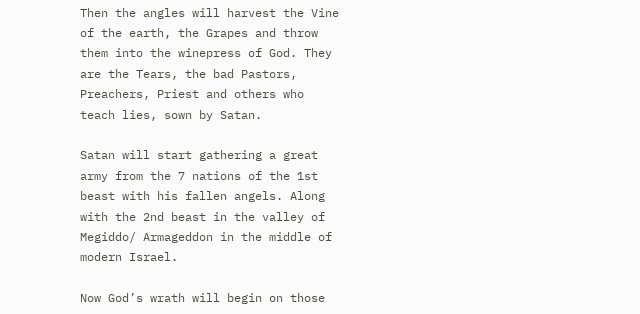Then the angles will harvest the Vine of the earth, the Grapes and throw them into the winepress of God. They are the Tears, the bad Pastors, Preachers, Priest and others who teach lies, sown by Satan.

Satan will start gathering a great army from the 7 nations of the 1st beast with his fallen angels. Along  with the 2nd beast in the valley of Megiddo/ Armageddon in the middle of modern Israel.

Now God’s wrath will begin on those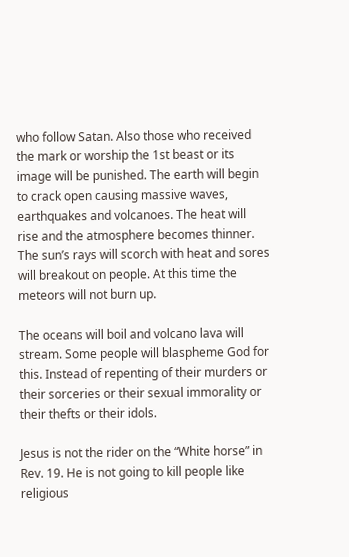who follow Satan. Also those who received the mark or worship the 1st beast or its image will be punished. The earth will begin to crack open causing massive waves, earthquakes and volcanoes. The heat will rise and the atmosphere becomes thinner. The sun’s rays will scorch with heat and sores will breakout on people. At this time the meteors will not burn up.

The oceans will boil and volcano lava will stream. Some people will blaspheme God for this. Instead of repenting of their murders or their sorceries or their sexual immorality or their thefts or their idols.

Jesus is not the rider on the “White horse” in Rev. 19. He is not going to kill people like religious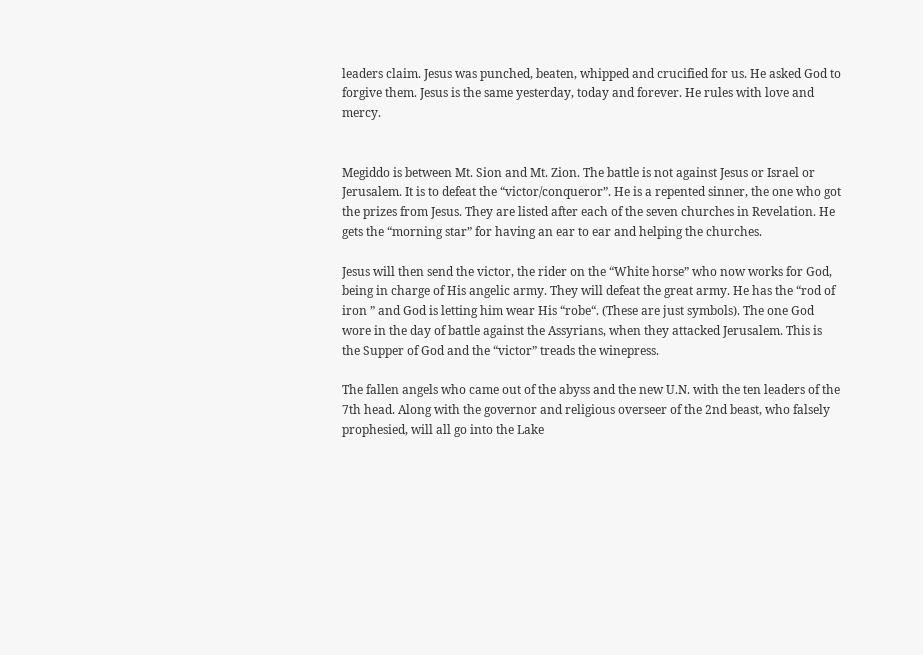leaders claim. Jesus was punched, beaten, whipped and crucified for us. He asked God to forgive them. Jesus is the same yesterday, today and forever. He rules with love and mercy.


Megiddo is between Mt. Sion and Mt. Zion. The battle is not against Jesus or Israel or Jerusalem. It is to defeat the “victor/conqueror”. He is a repented sinner, the one who got the prizes from Jesus. They are listed after each of the seven churches in Revelation. He gets the “morning star” for having an ear to ear and helping the churches.

Jesus will then send the victor, the rider on the “White horse” who now works for God, being in charge of His angelic army. They will defeat the great army. He has the “rod of iron ” and God is letting him wear His “robe“. (These are just symbols). The one God wore in the day of battle against the Assyrians, when they attacked Jerusalem. This is the Supper of God and the “victor” treads the winepress.

The fallen angels who came out of the abyss and the new U.N. with the ten leaders of the 7th head. Along with the governor and religious overseer of the 2nd beast, who falsely prophesied, will all go into the Lake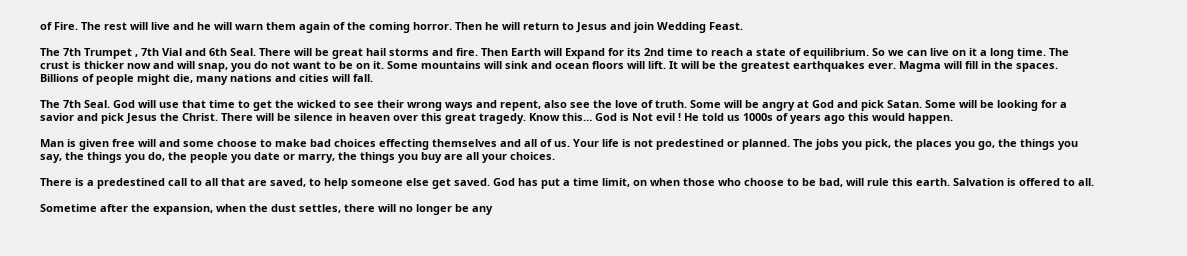of Fire. The rest will live and he will warn them again of the coming horror. Then he will return to Jesus and join Wedding Feast.

The 7th Trumpet , 7th Vial and 6th Seal. There will be great hail storms and fire. Then Earth will Expand for its 2nd time to reach a state of equilibrium. So we can live on it a long time. The crust is thicker now and will snap, you do not want to be on it. Some mountains will sink and ocean floors will lift. It will be the greatest earthquakes ever. Magma will fill in the spaces. Billions of people might die, many nations and cities will fall.

The 7th Seal. God will use that time to get the wicked to see their wrong ways and repent, also see the love of truth. Some will be angry at God and pick Satan. Some will be looking for a savior and pick Jesus the Christ. There will be silence in heaven over this great tragedy. Know this… God is Not evil ! He told us 1000s of years ago this would happen.

Man is given free will and some choose to make bad choices effecting themselves and all of us. Your life is not predestined or planned. The jobs you pick, the places you go, the things you say, the things you do, the people you date or marry, the things you buy are all your choices.

There is a predestined call to all that are saved, to help someone else get saved. God has put a time limit, on when those who choose to be bad, will rule this earth. Salvation is offered to all.

Sometime after the expansion, when the dust settles, there will no longer be any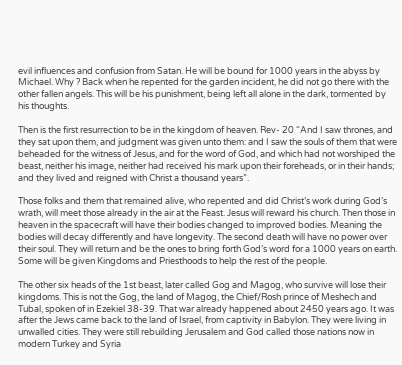evil influences and confusion from Satan. He will be bound for 1000 years in the abyss by Michael. Why ? Back when he repented for the garden incident, he did not go there with the other fallen angels. This will be his punishment, being left all alone in the dark, tormented by his thoughts.

Then is the first resurrection to be in the kingdom of heaven. Rev- 20 “And I saw thrones, and they sat upon them, and judgment was given unto them: and I saw the souls of them that were beheaded for the witness of Jesus, and for the word of God, and which had not worshiped the beast, neither his image, neither had received his mark upon their foreheads, or in their hands; and they lived and reigned with Christ a thousand years”.

Those folks and them that remained alive, who repented and did Christ’s work during God’s wrath, will meet those already in the air at the Feast. Jesus will reward his church. Then those in heaven in the spacecraft will have their bodies changed to improved bodies. Meaning the bodies will decay differently and have longevity. The second death will have no power over their soul. They will return and be the ones to bring forth God’s word for a 1000 years on earth. Some will be given Kingdoms and Priesthoods to help the rest of the people.

The other six heads of the 1st beast, later called Gog and Magog, who survive will lose their kingdoms. This is not the Gog, the land of Magog, the Chief/Rosh prince of Meshech and Tubal, spoken of in Ezekiel 38-39. That war already happened about 2450 years ago. It was after the Jews came back to the land of Israel, from captivity in Babylon. They were living in unwalled cities. They were still rebuilding Jerusalem and God called those nations now in modern Turkey and Syria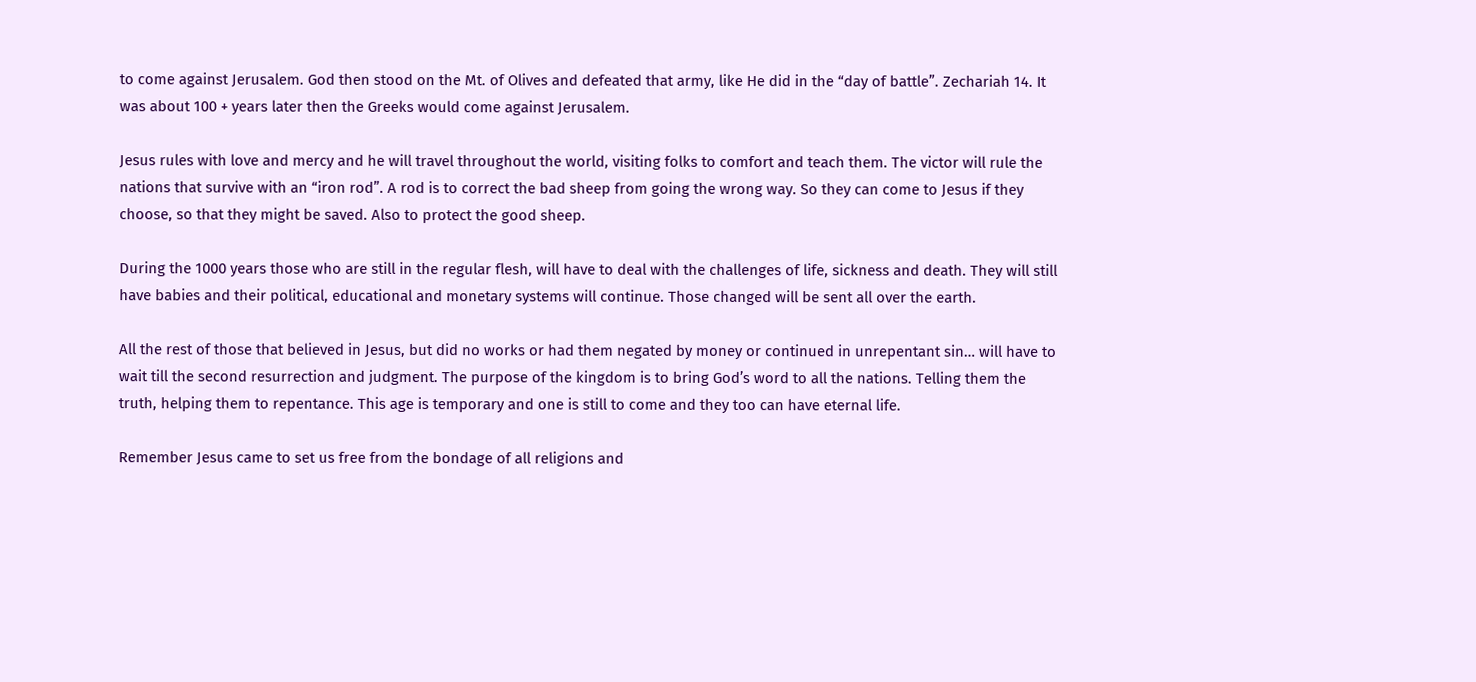to come against Jerusalem. God then stood on the Mt. of Olives and defeated that army, like He did in the “day of battle”. Zechariah 14. It was about 100 + years later then the Greeks would come against Jerusalem.

Jesus rules with love and mercy and he will travel throughout the world, visiting folks to comfort and teach them. The victor will rule the nations that survive with an “iron rod”. A rod is to correct the bad sheep from going the wrong way. So they can come to Jesus if they choose, so that they might be saved. Also to protect the good sheep.

During the 1000 years those who are still in the regular flesh, will have to deal with the challenges of life, sickness and death. They will still have babies and their political, educational and monetary systems will continue. Those changed will be sent all over the earth.

All the rest of those that believed in Jesus, but did no works or had them negated by money or continued in unrepentant sin… will have to wait till the second resurrection and judgment. The purpose of the kingdom is to bring God’s word to all the nations. Telling them the truth, helping them to repentance. This age is temporary and one is still to come and they too can have eternal life.

Remember Jesus came to set us free from the bondage of all religions and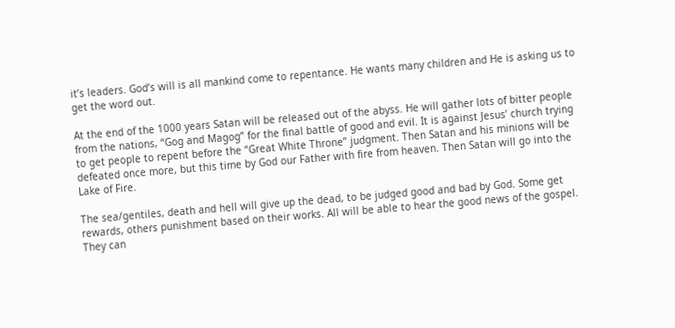it’s leaders. God’s will is all mankind come to repentance. He wants many children and He is asking us to get the word out.

At the end of the 1000 years Satan will be released out of the abyss. He will gather lots of bitter people from the nations, “Gog and Magog” for the final battle of good and evil. It is against Jesus’ church trying to get people to repent before the “Great White Throne” judgment. Then Satan and his minions will be defeated once more, but this time by God our Father with fire from heaven. Then Satan will go into the Lake of Fire.

The sea/gentiles, death and hell will give up the dead, to be judged good and bad by God. Some get rewards, others punishment based on their works. All will be able to hear the good news of the gospel. They can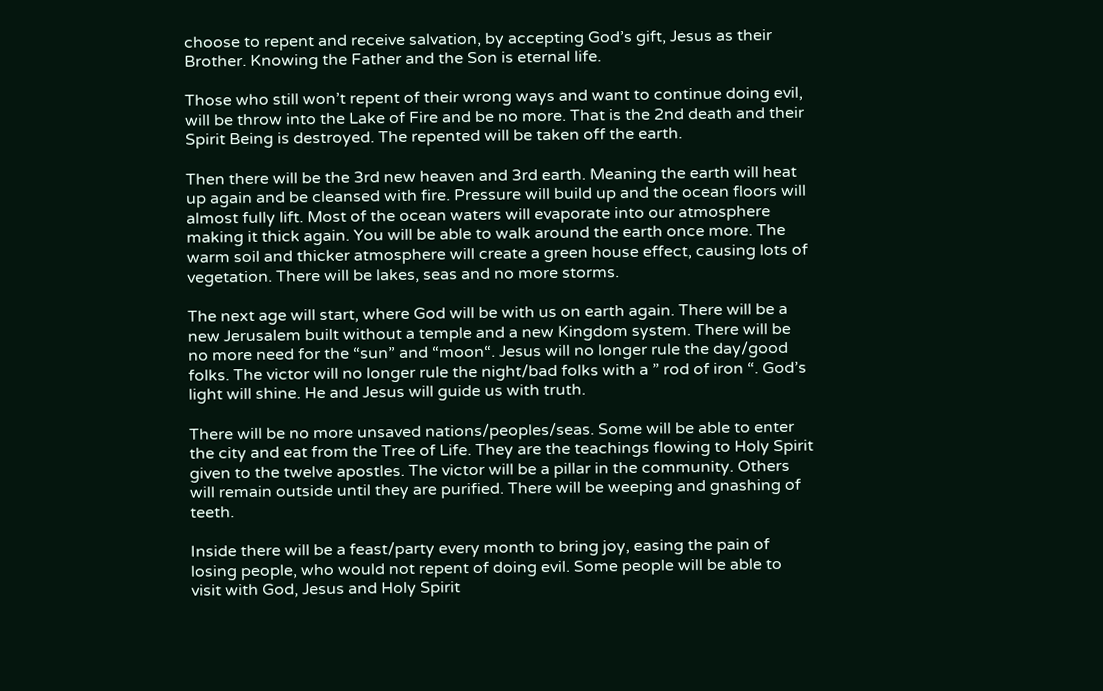choose to repent and receive salvation, by accepting God’s gift, Jesus as their Brother. Knowing the Father and the Son is eternal life.

Those who still won’t repent of their wrong ways and want to continue doing evil, will be throw into the Lake of Fire and be no more. That is the 2nd death and their Spirit Being is destroyed. The repented will be taken off the earth.

Then there will be the 3rd new heaven and 3rd earth. Meaning the earth will heat up again and be cleansed with fire. Pressure will build up and the ocean floors will almost fully lift. Most of the ocean waters will evaporate into our atmosphere making it thick again. You will be able to walk around the earth once more. The warm soil and thicker atmosphere will create a green house effect, causing lots of vegetation. There will be lakes, seas and no more storms.

The next age will start, where God will be with us on earth again. There will be a new Jerusalem built without a temple and a new Kingdom system. There will be no more need for the “sun” and “moon“. Jesus will no longer rule the day/good folks. The victor will no longer rule the night/bad folks with a ” rod of iron “. God’s light will shine. He and Jesus will guide us with truth.

There will be no more unsaved nations/peoples/seas. Some will be able to enter the city and eat from the Tree of Life. They are the teachings flowing to Holy Spirit given to the twelve apostles. The victor will be a pillar in the community. Others will remain outside until they are purified. There will be weeping and gnashing of teeth.

Inside there will be a feast/party every month to bring joy, easing the pain of losing people, who would not repent of doing evil. Some people will be able to visit with God, Jesus and Holy Spirit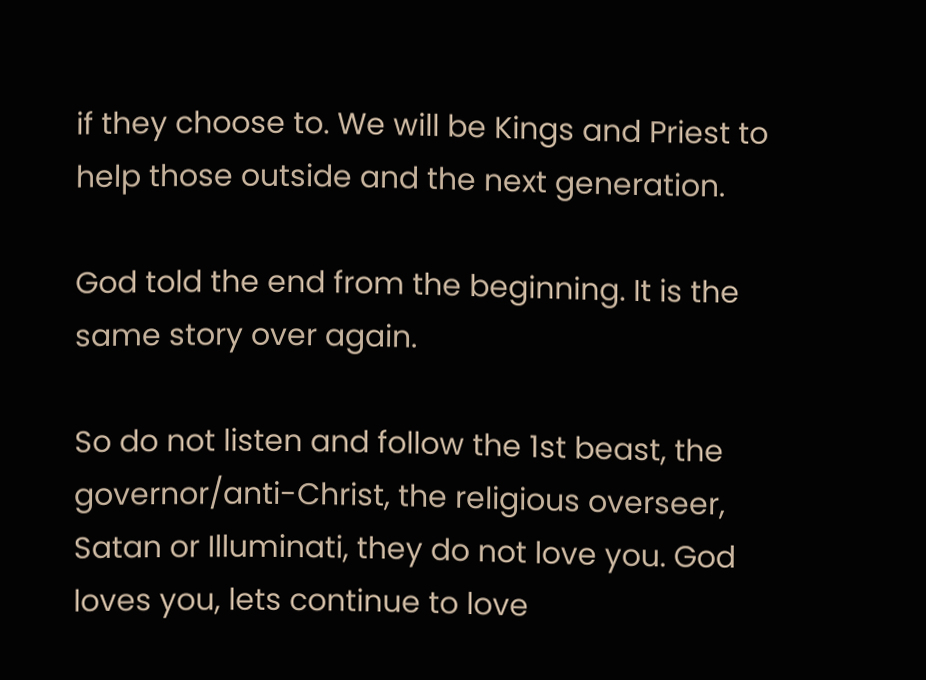if they choose to. We will be Kings and Priest to help those outside and the next generation.

God told the end from the beginning. It is the same story over again.

So do not listen and follow the 1st beast, the governor/anti-Christ, the religious overseer, Satan or Illuminati, they do not love you. God loves you, lets continue to love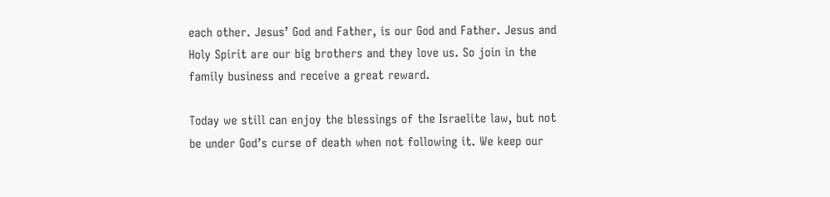each other. Jesus’ God and Father, is our God and Father. Jesus and Holy Spirit are our big brothers and they love us. So join in the family business and receive a great reward.

Today we still can enjoy the blessings of the Israelite law, but not be under God’s curse of death when not following it. We keep our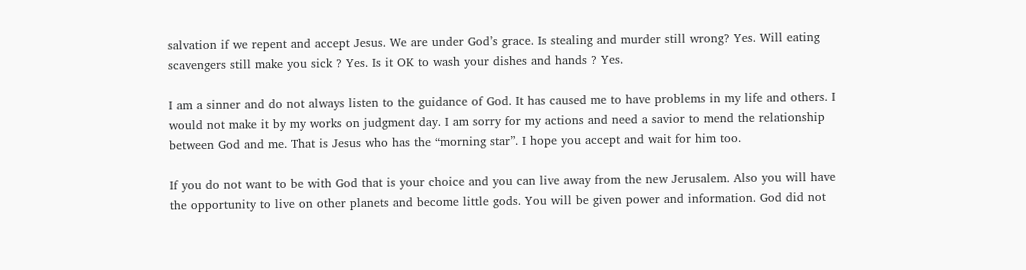salvation if we repent and accept Jesus. We are under God’s grace. Is stealing and murder still wrong? Yes. Will eating scavengers still make you sick ? Yes. Is it OK to wash your dishes and hands ? Yes.

I am a sinner and do not always listen to the guidance of God. It has caused me to have problems in my life and others. I would not make it by my works on judgment day. I am sorry for my actions and need a savior to mend the relationship between God and me. That is Jesus who has the “morning star”. I hope you accept and wait for him too.

If you do not want to be with God that is your choice and you can live away from the new Jerusalem. Also you will have the opportunity to live on other planets and become little gods. You will be given power and information. God did not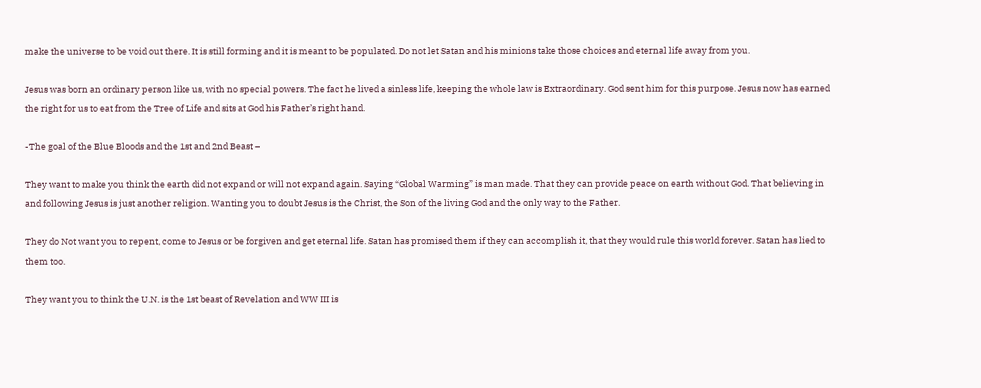make the universe to be void out there. It is still forming and it is meant to be populated. Do not let Satan and his minions take those choices and eternal life away from you.

Jesus was born an ordinary person like us, with no special powers. The fact he lived a sinless life, keeping the whole law is Extraordinary. God sent him for this purpose. Jesus now has earned the right for us to eat from the Tree of Life and sits at God his Father’s right hand.

-The goal of the Blue Bloods and the 1st and 2nd Beast –

They want to make you think the earth did not expand or will not expand again. Saying “Global Warming” is man made. That they can provide peace on earth without God. That believing in and following Jesus is just another religion. Wanting you to doubt Jesus is the Christ, the Son of the living God and the only way to the Father.

They do Not want you to repent, come to Jesus or be forgiven and get eternal life. Satan has promised them if they can accomplish it, that they would rule this world forever. Satan has lied to them too.

They want you to think the U.N. is the 1st beast of Revelation and WW III is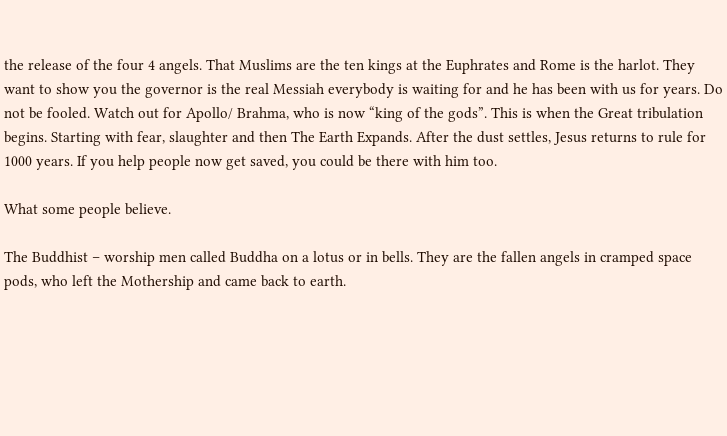the release of the four 4 angels. That Muslims are the ten kings at the Euphrates and Rome is the harlot. They want to show you the governor is the real Messiah everybody is waiting for and he has been with us for years. Do not be fooled. Watch out for Apollo/ Brahma, who is now “king of the gods”. This is when the Great tribulation begins. Starting with fear, slaughter and then The Earth Expands. After the dust settles, Jesus returns to rule for 1000 years. If you help people now get saved, you could be there with him too.

What some people believe.

The Buddhist – worship men called Buddha on a lotus or in bells. They are the fallen angels in cramped space pods, who left the Mothership and came back to earth.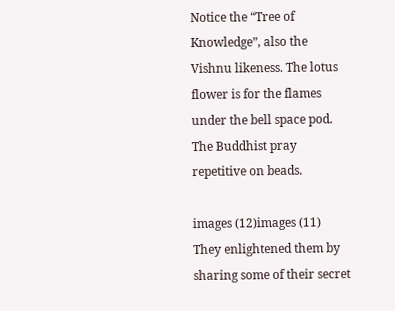Notice the “Tree of Knowledge”, also the Vishnu likeness. The lotus flower is for the flames under the bell space pod. The Buddhist pray repetitive on beads.

images (12)images (11)
They enlightened them by sharing some of their secret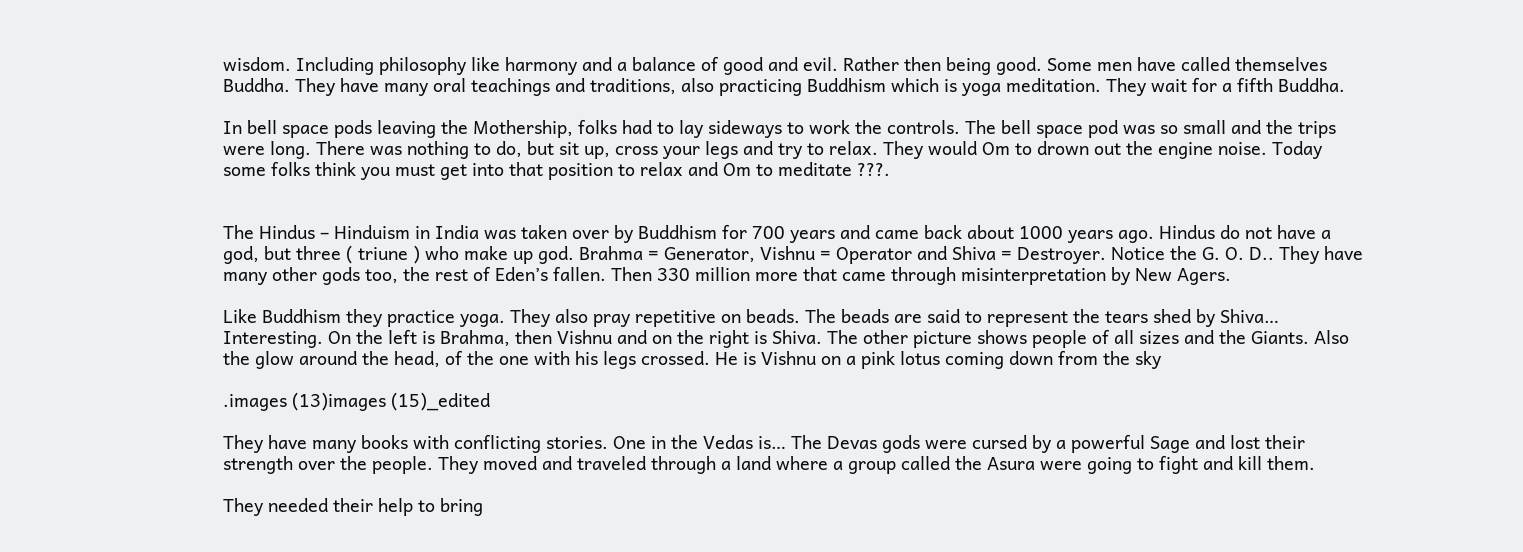wisdom. Including philosophy like harmony and a balance of good and evil. Rather then being good. Some men have called themselves Buddha. They have many oral teachings and traditions, also practicing Buddhism which is yoga meditation. They wait for a fifth Buddha.

In bell space pods leaving the Mothership, folks had to lay sideways to work the controls. The bell space pod was so small and the trips were long. There was nothing to do, but sit up, cross your legs and try to relax. They would Om to drown out the engine noise. Today some folks think you must get into that position to relax and Om to meditate ???.


The Hindus – Hinduism in India was taken over by Buddhism for 700 years and came back about 1000 years ago. Hindus do not have a god, but three ( triune ) who make up god. Brahma = Generator, Vishnu = Operator and Shiva = Destroyer. Notice the G. O. D.. They have many other gods too, the rest of Eden’s fallen. Then 330 million more that came through misinterpretation by New Agers.

Like Buddhism they practice yoga. They also pray repetitive on beads. The beads are said to represent the tears shed by Shiva… Interesting. On the left is Brahma, then Vishnu and on the right is Shiva. The other picture shows people of all sizes and the Giants. Also the glow around the head, of the one with his legs crossed. He is Vishnu on a pink lotus coming down from the sky

.images (13)images (15)_edited

They have many books with conflicting stories. One in the Vedas is… The Devas gods were cursed by a powerful Sage and lost their strength over the people. They moved and traveled through a land where a group called the Asura were going to fight and kill them.

They needed their help to bring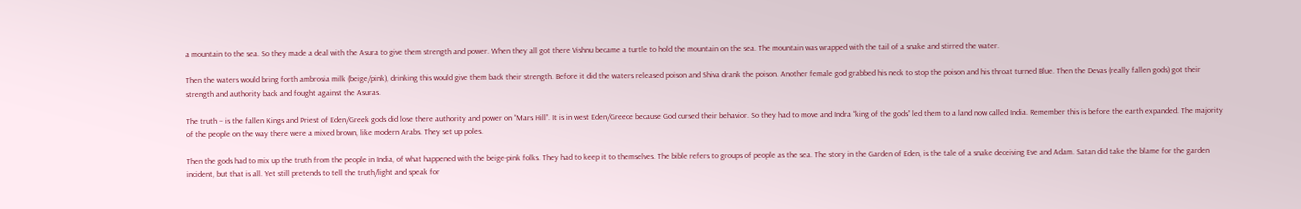a mountain to the sea. So they made a deal with the Asura to give them strength and power. When they all got there Vishnu became a turtle to hold the mountain on the sea. The mountain was wrapped with the tail of a snake and stirred the water.

Then the waters would bring forth ambrosia milk (beige/pink), drinking this would give them back their strength. Before it did the waters released poison and Shiva drank the poison. Another female god grabbed his neck to stop the poison and his throat turned Blue. Then the Devas (really fallen gods) got their strength and authority back and fought against the Asuras.

The truth – is the fallen Kings and Priest of Eden/Greek gods did lose there authority and power on “Mars Hill”. It is in west Eden/Greece because God cursed their behavior. So they had to move and Indra “king of the gods” led them to a land now called India. Remember this is before the earth expanded. The majority of the people on the way there were a mixed brown, like modern Arabs. They set up poles.

Then the gods had to mix up the truth from the people in India, of what happened with the beige-pink folks. They had to keep it to themselves. The bible refers to groups of people as the sea. The story in the Garden of Eden, is the tale of a snake deceiving Eve and Adam. Satan did take the blame for the garden incident, but that is all. Yet still pretends to tell the truth/light and speak for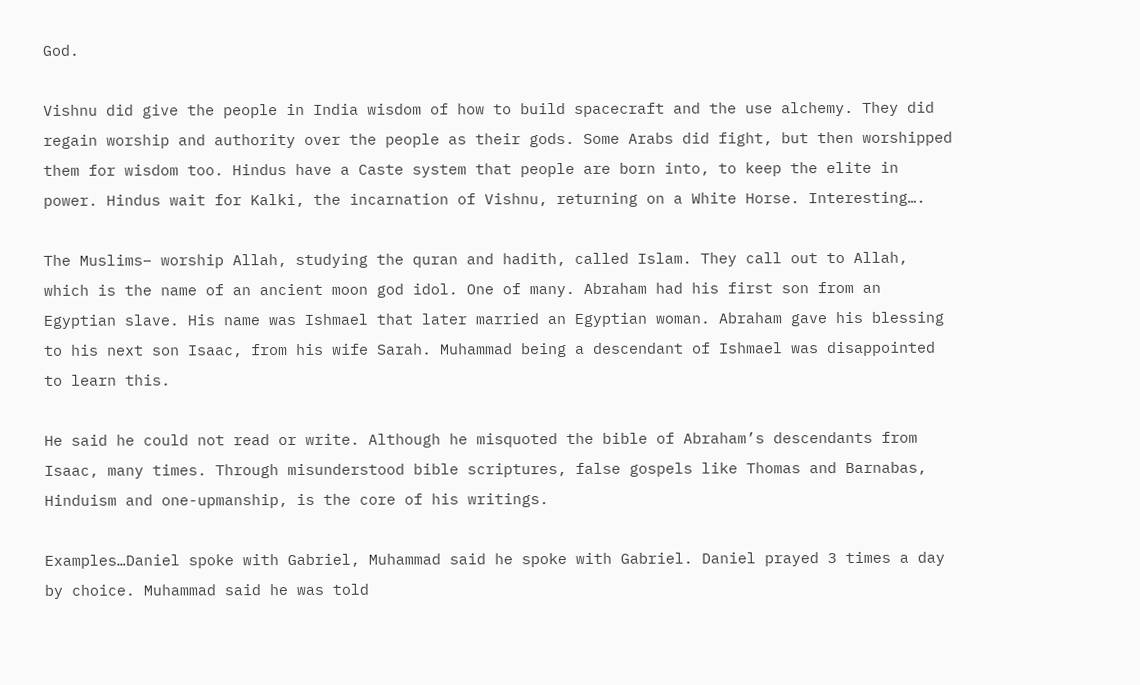God.

Vishnu did give the people in India wisdom of how to build spacecraft and the use alchemy. They did regain worship and authority over the people as their gods. Some Arabs did fight, but then worshipped them for wisdom too. Hindus have a Caste system that people are born into, to keep the elite in power. Hindus wait for Kalki, the incarnation of Vishnu, returning on a White Horse. Interesting….

The Muslims– worship Allah, studying the quran and hadith, called Islam. They call out to Allah, which is the name of an ancient moon god idol. One of many. Abraham had his first son from an Egyptian slave. His name was Ishmael that later married an Egyptian woman. Abraham gave his blessing to his next son Isaac, from his wife Sarah. Muhammad being a descendant of Ishmael was disappointed to learn this.

He said he could not read or write. Although he misquoted the bible of Abraham’s descendants from Isaac, many times. Through misunderstood bible scriptures, false gospels like Thomas and Barnabas, Hinduism and one-upmanship, is the core of his writings.

Examples…Daniel spoke with Gabriel, Muhammad said he spoke with Gabriel. Daniel prayed 3 times a day by choice. Muhammad said he was told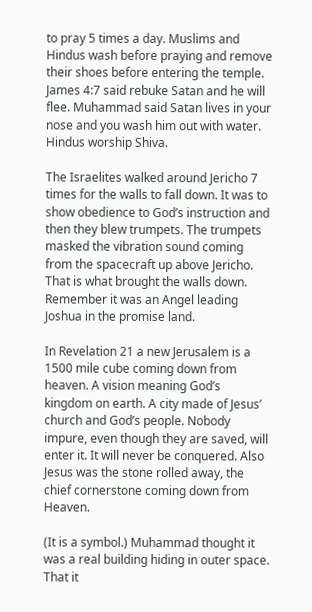to pray 5 times a day. Muslims and Hindus wash before praying and remove their shoes before entering the temple. James 4:7 said rebuke Satan and he will flee. Muhammad said Satan lives in your nose and you wash him out with water. Hindus worship Shiva.

The Israelites walked around Jericho 7 times for the walls to fall down. It was to show obedience to God’s instruction and then they blew trumpets. The trumpets masked the vibration sound coming from the spacecraft up above Jericho. That is what brought the walls down. Remember it was an Angel leading Joshua in the promise land.

In Revelation 21 a new Jerusalem is a 1500 mile cube coming down from heaven. A vision meaning God’s kingdom on earth. A city made of Jesus’ church and God’s people. Nobody impure, even though they are saved, will enter it. It will never be conquered. Also Jesus was the stone rolled away, the chief cornerstone coming down from Heaven.

(It is a symbol.) Muhammad thought it was a real building hiding in outer space. That it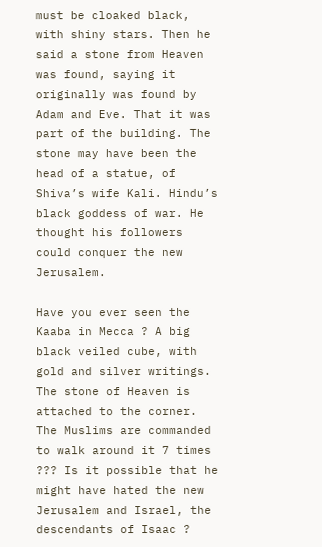must be cloaked black, with shiny stars. Then he said a stone from Heaven was found, saying it originally was found by Adam and Eve. That it was part of the building. The stone may have been the head of a statue, of Shiva’s wife Kali. Hindu’s black goddess of war. He thought his followers could conquer the new Jerusalem.

Have you ever seen the Kaaba in Mecca ? A big black veiled cube, with gold and silver writings. The stone of Heaven is attached to the corner. The Muslims are commanded to walk around it 7 times ??? Is it possible that he might have hated the new Jerusalem and Israel, the descendants of Isaac ?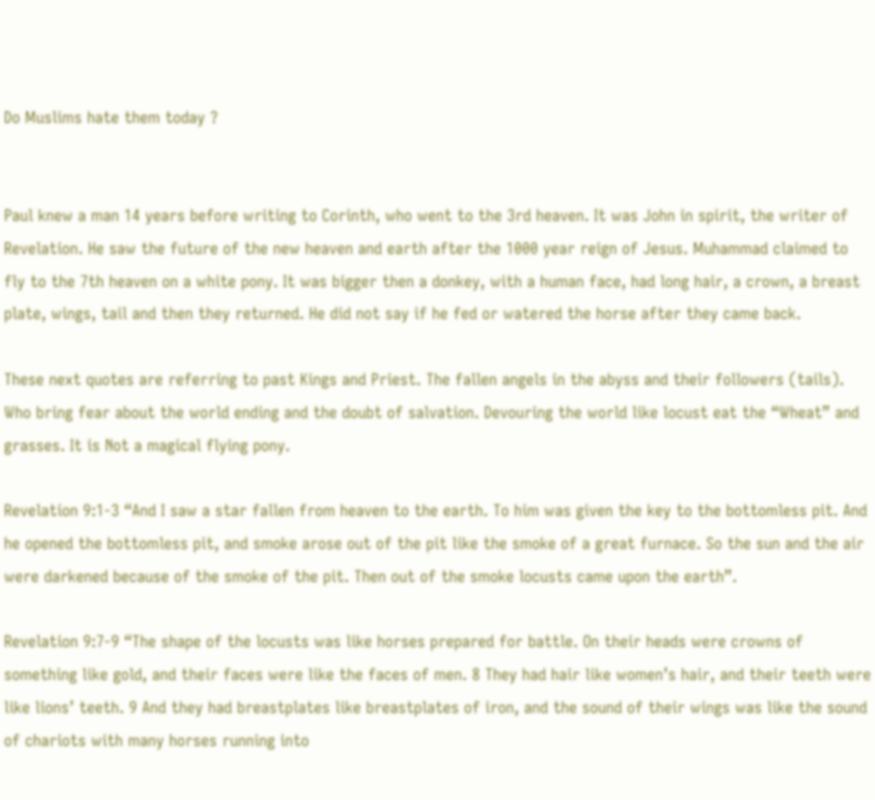Do Muslims hate them today ?


Paul knew a man 14 years before writing to Corinth, who went to the 3rd heaven. It was John in spirit, the writer of Revelation. He saw the future of the new heaven and earth after the 1000 year reign of Jesus. Muhammad claimed to fly to the 7th heaven on a white pony. It was bigger then a donkey, with a human face, had long hair, a crown, a breast plate, wings, tail and then they returned. He did not say if he fed or watered the horse after they came back.

These next quotes are referring to past Kings and Priest. The fallen angels in the abyss and their followers (tails). Who bring fear about the world ending and the doubt of salvation. Devouring the world like locust eat the “Wheat” and grasses. It is Not a magical flying pony.

Revelation 9:1-3 “And I saw a star fallen from heaven to the earth. To him was given the key to the bottomless pit. And he opened the bottomless pit, and smoke arose out of the pit like the smoke of a great furnace. So the sun and the air were darkened because of the smoke of the pit. Then out of the smoke locusts came upon the earth”.

Revelation 9:7-9 “The shape of the locusts was like horses prepared for battle. On their heads were crowns of something like gold, and their faces were like the faces of men. 8 They had hair like women’s hair, and their teeth were like lions’ teeth. 9 And they had breastplates like breastplates of iron, and the sound of their wings was like the sound of chariots with many horses running into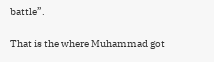battle”.

That is the where Muhammad got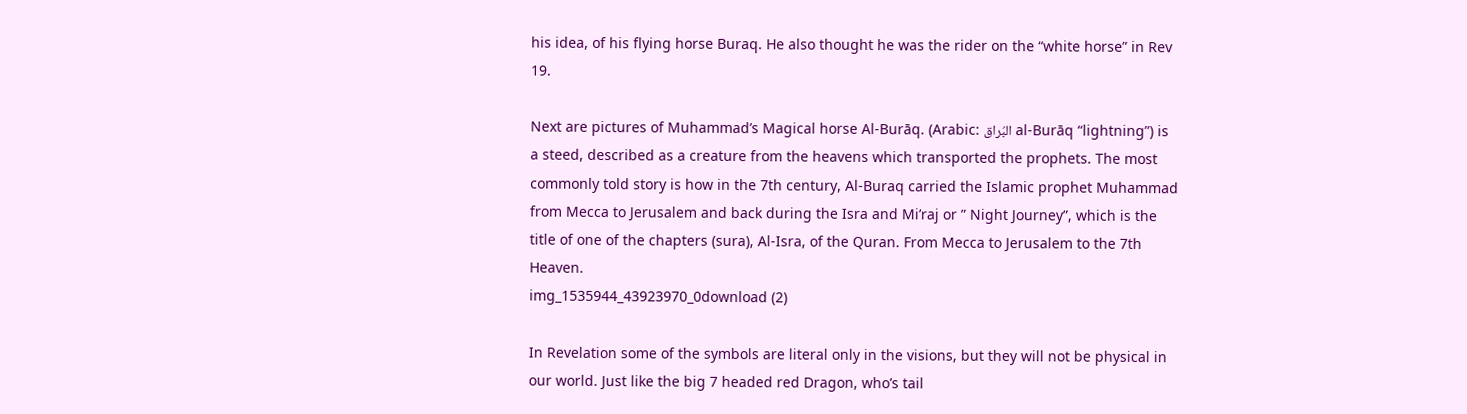his idea, of his flying horse Buraq. He also thought he was the rider on the “white horse” in Rev 19.

Next are pictures of Muhammad’s Magical horse Al-Burāq. (Arabic: البُراق al-Burāq “lightning”) is a steed, described as a creature from the heavens which transported the prophets. The most commonly told story is how in the 7th century, Al-Buraq carried the Islamic prophet Muhammad from Mecca to Jerusalem and back during the Isra and Mi’raj or ” Night Journey”, which is the title of one of the chapters (sura), Al-Isra, of the Quran. From Mecca to Jerusalem to the 7th Heaven.
img_1535944_43923970_0download (2)

In Revelation some of the symbols are literal only in the visions, but they will not be physical in our world. Just like the big 7 headed red Dragon, who’s tail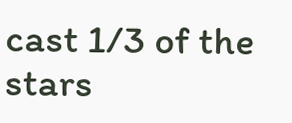cast 1/3 of the stars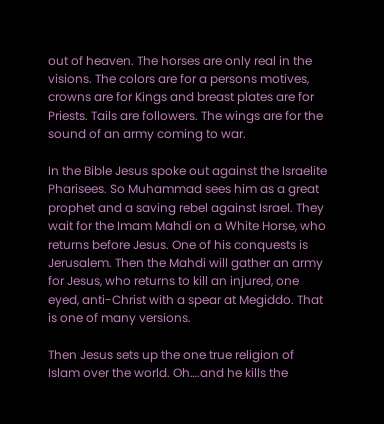out of heaven. The horses are only real in the visions. The colors are for a persons motives, crowns are for Kings and breast plates are for Priests. Tails are followers. The wings are for the sound of an army coming to war.

In the Bible Jesus spoke out against the Israelite Pharisees. So Muhammad sees him as a great prophet and a saving rebel against Israel. They wait for the Imam Mahdi on a White Horse, who returns before Jesus. One of his conquests is Jerusalem. Then the Mahdi will gather an army for Jesus, who returns to kill an injured, one eyed, anti-Christ with a spear at Megiddo. That is one of many versions.

Then Jesus sets up the one true religion of Islam over the world. Oh….and he kills the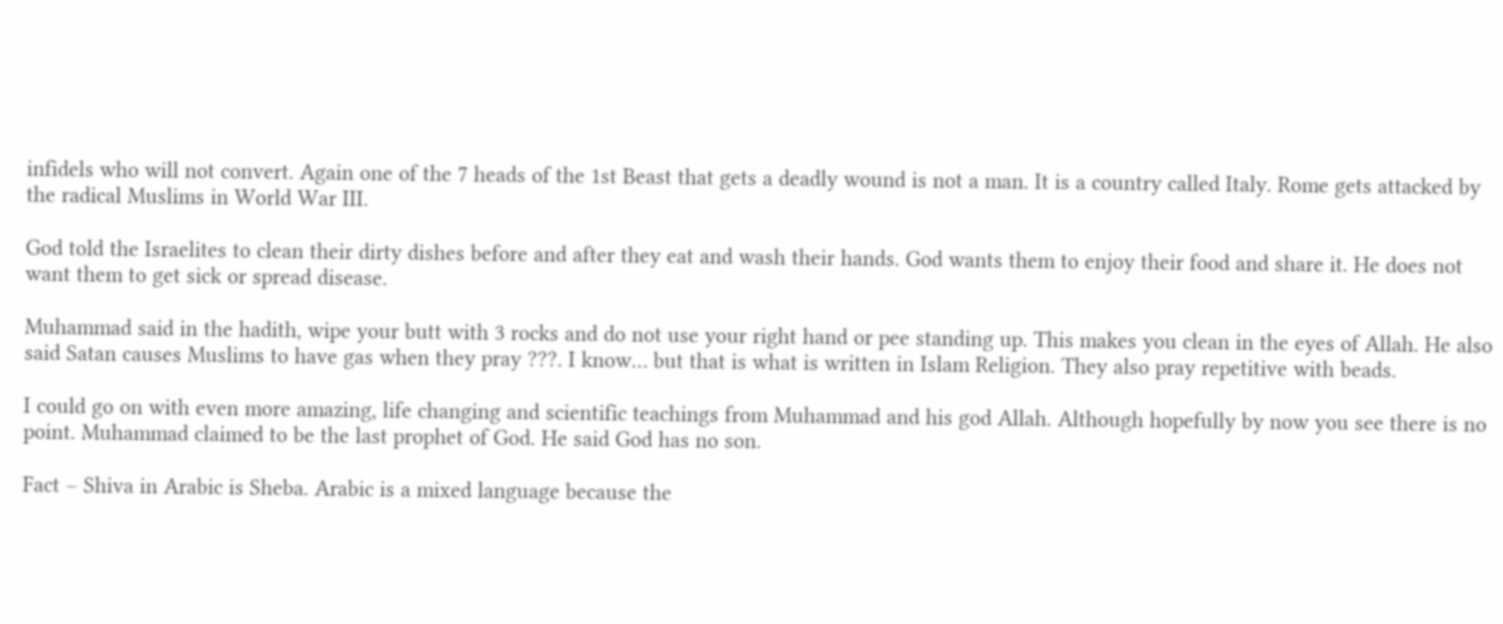infidels who will not convert. Again one of the 7 heads of the 1st Beast that gets a deadly wound is not a man. It is a country called Italy. Rome gets attacked by the radical Muslims in World War III.

God told the Israelites to clean their dirty dishes before and after they eat and wash their hands. God wants them to enjoy their food and share it. He does not want them to get sick or spread disease.

Muhammad said in the hadith, wipe your butt with 3 rocks and do not use your right hand or pee standing up. This makes you clean in the eyes of Allah. He also said Satan causes Muslims to have gas when they pray ???. I know… but that is what is written in Islam Religion. They also pray repetitive with beads.

I could go on with even more amazing, life changing and scientific teachings from Muhammad and his god Allah. Although hopefully by now you see there is no point. Muhammad claimed to be the last prophet of God. He said God has no son.

Fact – Shiva in Arabic is Sheba. Arabic is a mixed language because the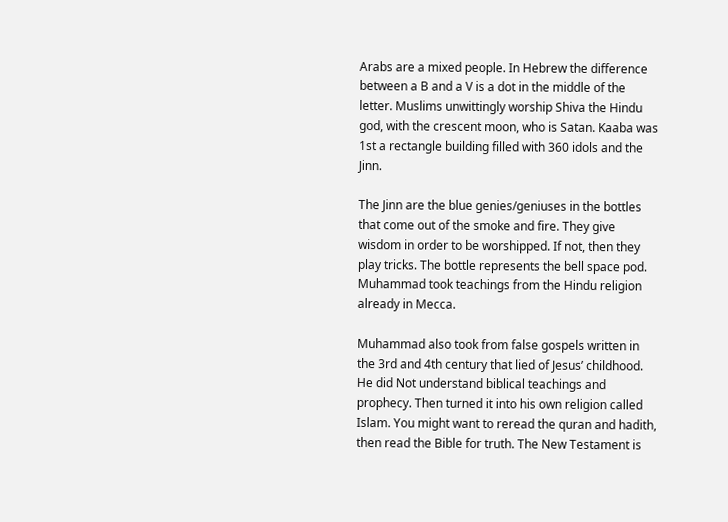Arabs are a mixed people. In Hebrew the difference between a B and a V is a dot in the middle of the letter. Muslims unwittingly worship Shiva the Hindu god, with the crescent moon, who is Satan. Kaaba was 1st a rectangle building filled with 360 idols and the Jinn.

The Jinn are the blue genies/geniuses in the bottles that come out of the smoke and fire. They give wisdom in order to be worshipped. If not, then they play tricks. The bottle represents the bell space pod. Muhammad took teachings from the Hindu religion already in Mecca.

Muhammad also took from false gospels written in the 3rd and 4th century that lied of Jesus’ childhood. He did Not understand biblical teachings and prophecy. Then turned it into his own religion called Islam. You might want to reread the quran and hadith, then read the Bible for truth. The New Testament is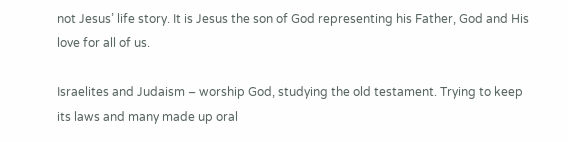not Jesus’ life story. It is Jesus the son of God representing his Father, God and His love for all of us.

Israelites and Judaism – worship God, studying the old testament. Trying to keep its laws and many made up oral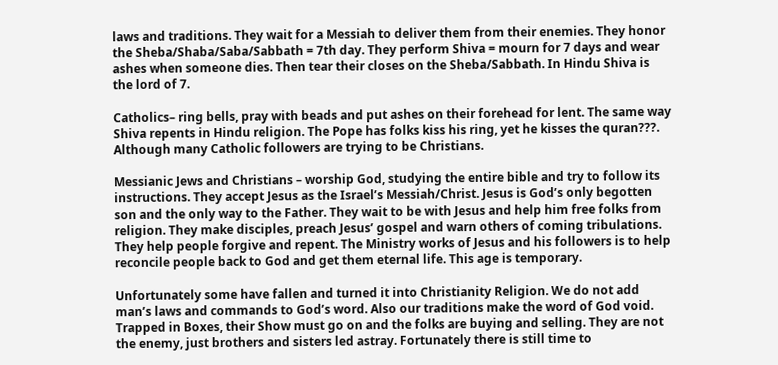laws and traditions. They wait for a Messiah to deliver them from their enemies. They honor the Sheba/Shaba/Saba/Sabbath = 7th day. They perform Shiva = mourn for 7 days and wear ashes when someone dies. Then tear their closes on the Sheba/Sabbath. In Hindu Shiva is the lord of 7.

Catholics– ring bells, pray with beads and put ashes on their forehead for lent. The same way Shiva repents in Hindu religion. The Pope has folks kiss his ring, yet he kisses the quran???. Although many Catholic followers are trying to be Christians.

Messianic Jews and Christians – worship God, studying the entire bible and try to follow its instructions. They accept Jesus as the Israel’s Messiah/Christ. Jesus is God’s only begotten son and the only way to the Father. They wait to be with Jesus and help him free folks from religion. They make disciples, preach Jesus’ gospel and warn others of coming tribulations. They help people forgive and repent. The Ministry works of Jesus and his followers is to help reconcile people back to God and get them eternal life. This age is temporary.

Unfortunately some have fallen and turned it into Christianity Religion. We do not add man’s laws and commands to God’s word. Also our traditions make the word of God void. Trapped in Boxes, their Show must go on and the folks are buying and selling. They are not the enemy, just brothers and sisters led astray. Fortunately there is still time to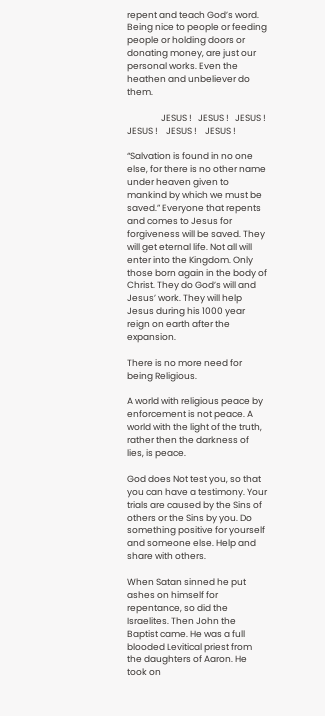repent and teach God’s word. Being nice to people or feeding people or holding doors or donating money, are just our personal works. Even the heathen and unbeliever do them.

                 JESUS !   JESUS !   JESUS !   JESUS !    JESUS !    JESUS !

“Salvation is found in no one else, for there is no other name under heaven given to mankind by which we must be saved.” Everyone that repents and comes to Jesus for forgiveness will be saved. They will get eternal life. Not all will enter into the Kingdom. Only those born again in the body of Christ. They do God’s will and Jesus’ work. They will help Jesus during his 1000 year reign on earth after the expansion.

There is no more need for being Religious.

A world with religious peace by enforcement is not peace. A world with the light of the truth, rather then the darkness of lies, is peace.

God does Not test you, so that you can have a testimony. Your trials are caused by the Sins of others or the Sins by you. Do something positive for yourself and someone else. Help and share with others.

When Satan sinned he put ashes on himself for repentance, so did the Israelites. Then John the Baptist came. He was a full blooded Levitical priest from the daughters of Aaron. He took on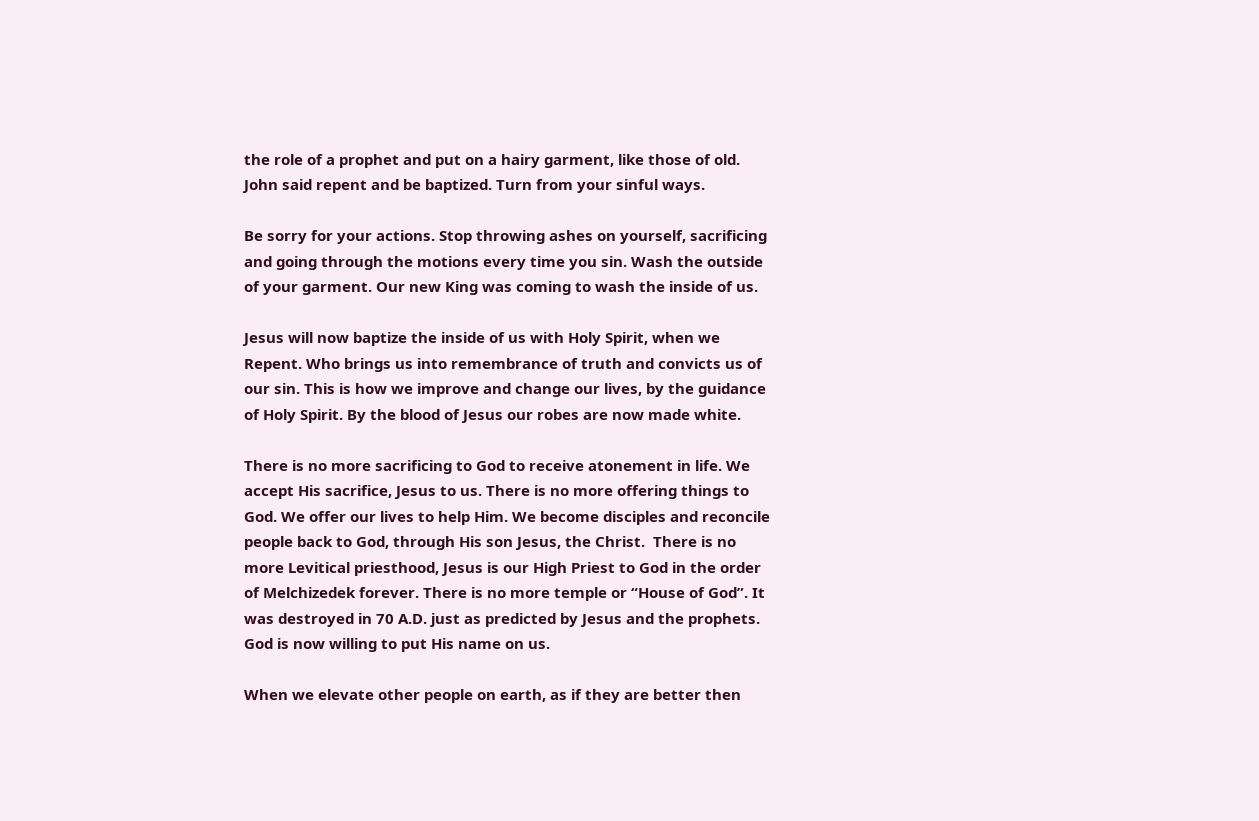the role of a prophet and put on a hairy garment, like those of old. John said repent and be baptized. Turn from your sinful ways.

Be sorry for your actions. Stop throwing ashes on yourself, sacrificing and going through the motions every time you sin. Wash the outside of your garment. Our new King was coming to wash the inside of us.

Jesus will now baptize the inside of us with Holy Spirit, when we Repent. Who brings us into remembrance of truth and convicts us of our sin. This is how we improve and change our lives, by the guidance of Holy Spirit. By the blood of Jesus our robes are now made white.

There is no more sacrificing to God to receive atonement in life. We accept His sacrifice, Jesus to us. There is no more offering things to God. We offer our lives to help Him. We become disciples and reconcile people back to God, through His son Jesus, the Christ.  There is no more Levitical priesthood, Jesus is our High Priest to God in the order of Melchizedek forever. There is no more temple or “House of God”. It was destroyed in 70 A.D. just as predicted by Jesus and the prophets. God is now willing to put His name on us.

When we elevate other people on earth, as if they are better then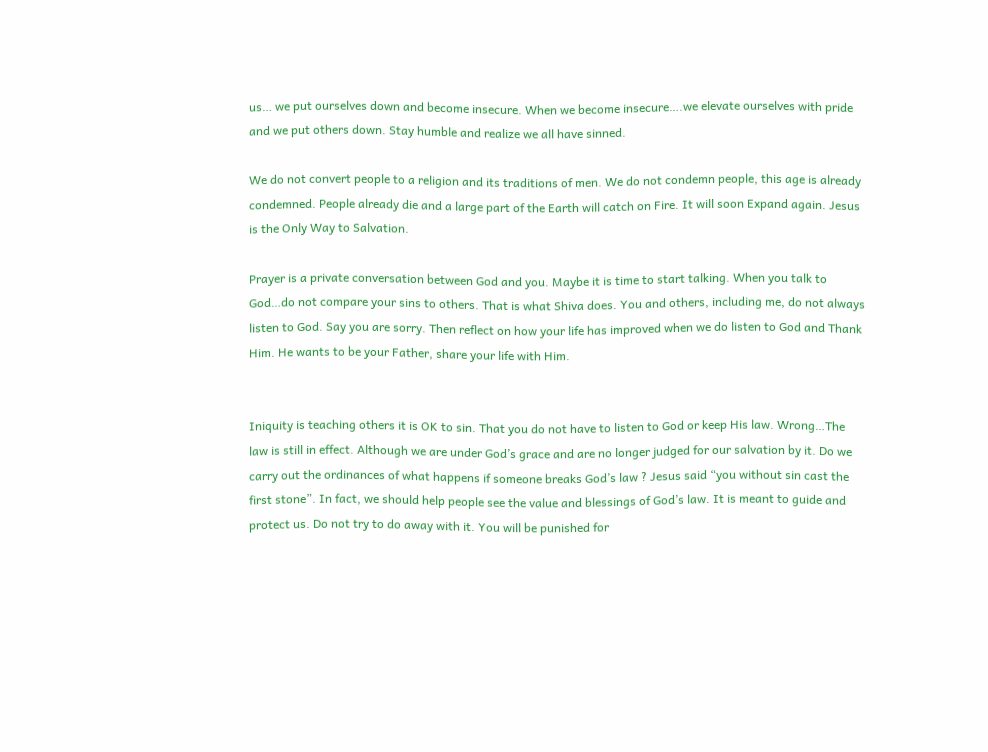us… we put ourselves down and become insecure. When we become insecure….we elevate ourselves with pride and we put others down. Stay humble and realize we all have sinned.

We do not convert people to a religion and its traditions of men. We do not condemn people, this age is already condemned. People already die and a large part of the Earth will catch on Fire. It will soon Expand again. Jesus is the Only Way to Salvation.

Prayer is a private conversation between God and you. Maybe it is time to start talking. When you talk to God…do not compare your sins to others. That is what Shiva does. You and others, including me, do not always listen to God. Say you are sorry. Then reflect on how your life has improved when we do listen to God and Thank Him. He wants to be your Father, share your life with Him.


Iniquity is teaching others it is OK to sin. That you do not have to listen to God or keep His law. Wrong…The law is still in effect. Although we are under God’s grace and are no longer judged for our salvation by it. Do we carry out the ordinances of what happens if someone breaks God’s law ? Jesus said “you without sin cast the first stone”. In fact, we should help people see the value and blessings of God’s law. It is meant to guide and protect us. Do not try to do away with it. You will be punished for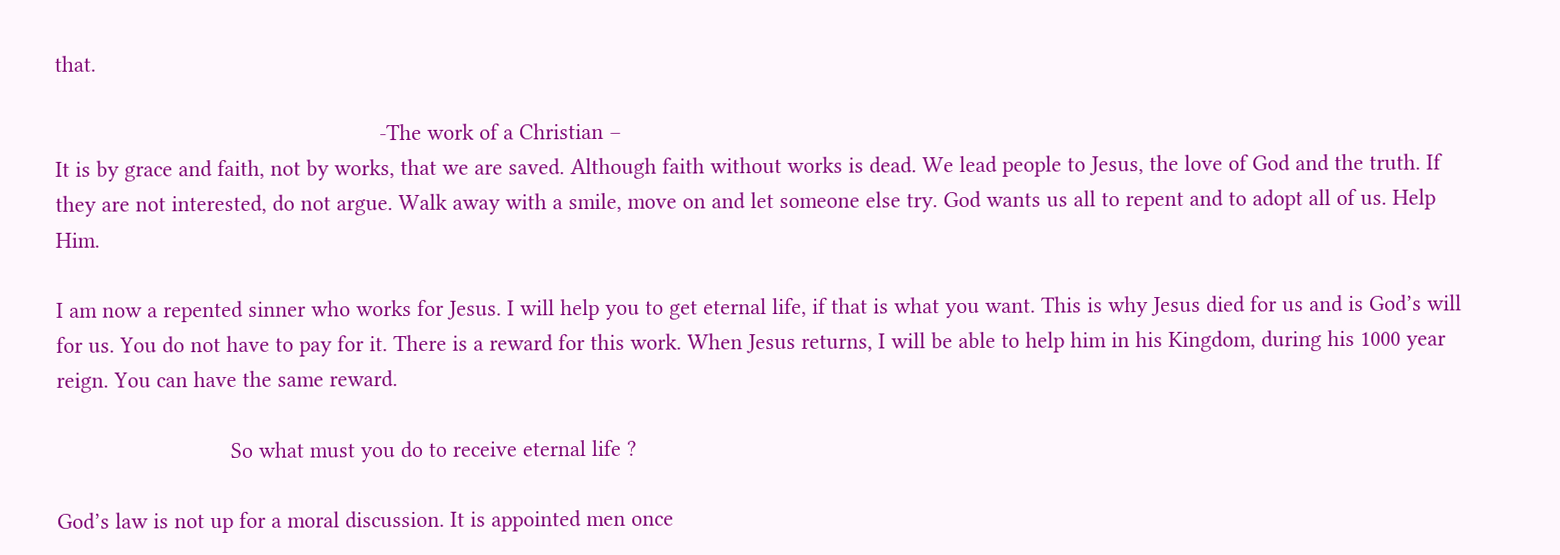that.

                                                      -The work of a Christian –
It is by grace and faith, not by works, that we are saved. Although faith without works is dead. We lead people to Jesus, the love of God and the truth. If they are not interested, do not argue. Walk away with a smile, move on and let someone else try. God wants us all to repent and to adopt all of us. Help Him.

I am now a repented sinner who works for Jesus. I will help you to get eternal life, if that is what you want. This is why Jesus died for us and is God’s will for us. You do not have to pay for it. There is a reward for this work. When Jesus returns, I will be able to help him in his Kingdom, during his 1000 year reign. You can have the same reward.

                             So what must you do to receive eternal life ?

God’s law is not up for a moral discussion. It is appointed men once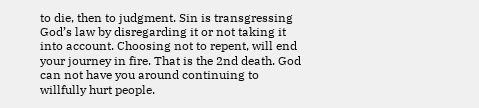to die, then to judgment. Sin is transgressing God’s law by disregarding it or not taking it into account. Choosing not to repent, will end your journey in fire. That is the 2nd death. God can not have you around continuing to willfully hurt people.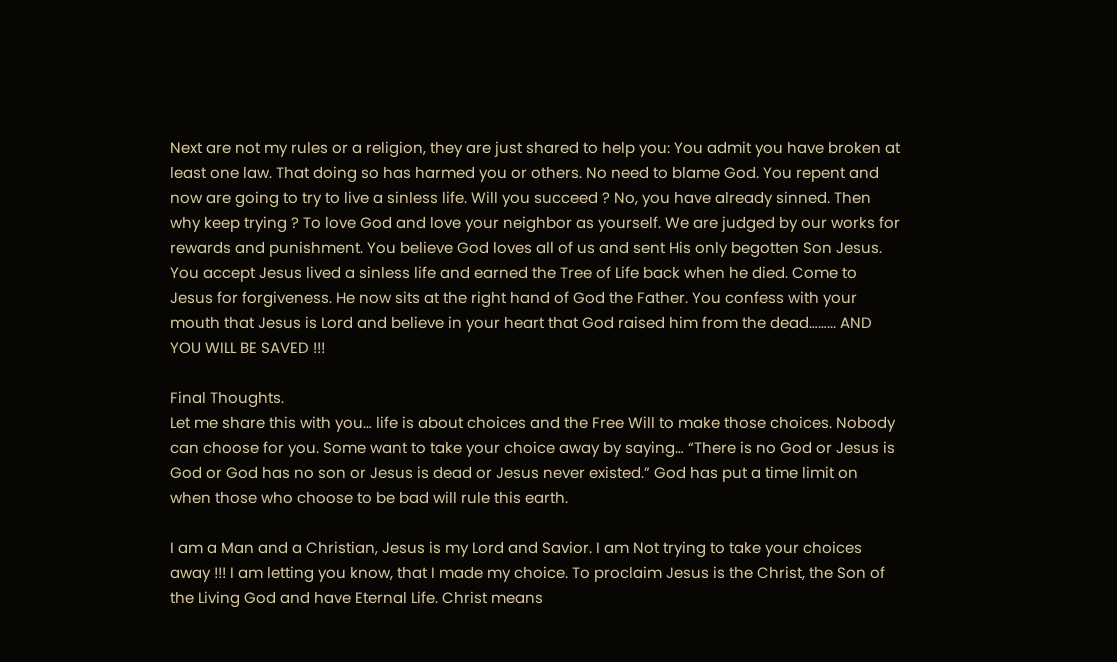Next are not my rules or a religion, they are just shared to help you: You admit you have broken at least one law. That doing so has harmed you or others. No need to blame God. You repent and now are going to try to live a sinless life. Will you succeed ? No, you have already sinned. Then why keep trying ? To love God and love your neighbor as yourself. We are judged by our works for rewards and punishment. You believe God loves all of us and sent His only begotten Son Jesus. You accept Jesus lived a sinless life and earned the Tree of Life back when he died. Come to Jesus for forgiveness. He now sits at the right hand of God the Father. You confess with your mouth that Jesus is Lord and believe in your heart that God raised him from the dead……... AND YOU WILL BE SAVED !!!

Final Thoughts.
Let me share this with you… life is about choices and the Free Will to make those choices. Nobody can choose for you. Some want to take your choice away by saying… “There is no God or Jesus is God or God has no son or Jesus is dead or Jesus never existed.” God has put a time limit on when those who choose to be bad will rule this earth.

I am a Man and a Christian, Jesus is my Lord and Savior. I am Not trying to take your choices away !!! I am letting you know, that I made my choice. To proclaim Jesus is the Christ, the Son of the Living God and have Eternal Life. Christ means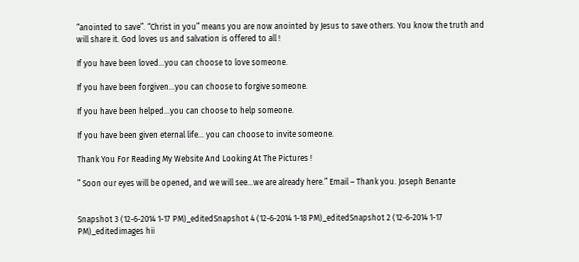“anointed to save”. “Christ in you” means you are now anointed by Jesus to save others. You know the truth and will share it. God loves us and salvation is offered to all !

If you have been loved…you can choose to love someone.

If you have been forgiven…you can choose to forgive someone.

If you have been helped…you can choose to help someone.

If you have been given eternal life… you can choose to invite someone.

Thank You For Reading My Website And Looking At The Pictures !

” Soon our eyes will be opened, and we will see…we are already here.” Email – Thank you. Joseph Benante


Snapshot 3 (12-6-2014 1-17 PM)_editedSnapshot 4 (12-6-2014 1-18 PM)_editedSnapshot 2 (12-6-2014 1-17 PM)_editedimages hii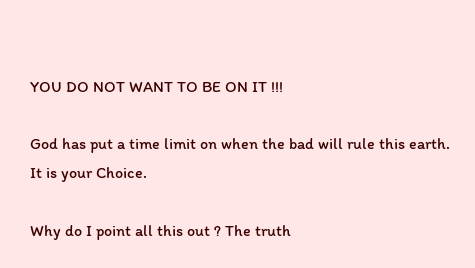YOU DO NOT WANT TO BE ON IT !!!

God has put a time limit on when the bad will rule this earth. It is your Choice.

Why do I point all this out ? The truth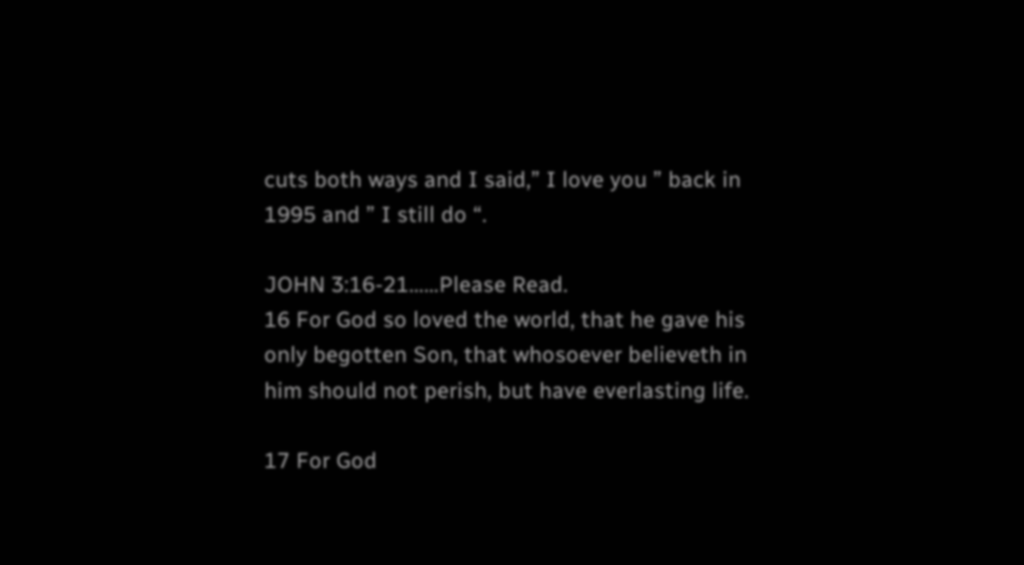cuts both ways and I said,” I love you ” back in 1995 and ” I still do “.

JOHN 3:16-21……Please Read.
16 For God so loved the world, that he gave his only begotten Son, that whosoever believeth in him should not perish, but have everlasting life.

17 For God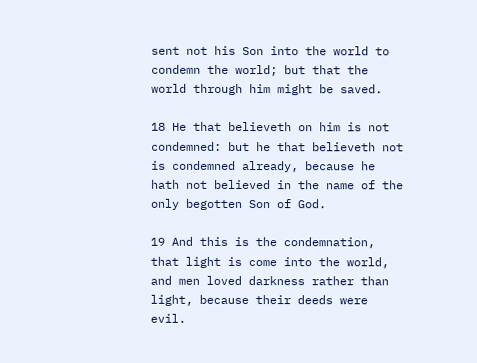sent not his Son into the world to condemn the world; but that the world through him might be saved.

18 He that believeth on him is not condemned: but he that believeth not is condemned already, because he hath not believed in the name of the only begotten Son of God.

19 And this is the condemnation, that light is come into the world, and men loved darkness rather than light, because their deeds were evil.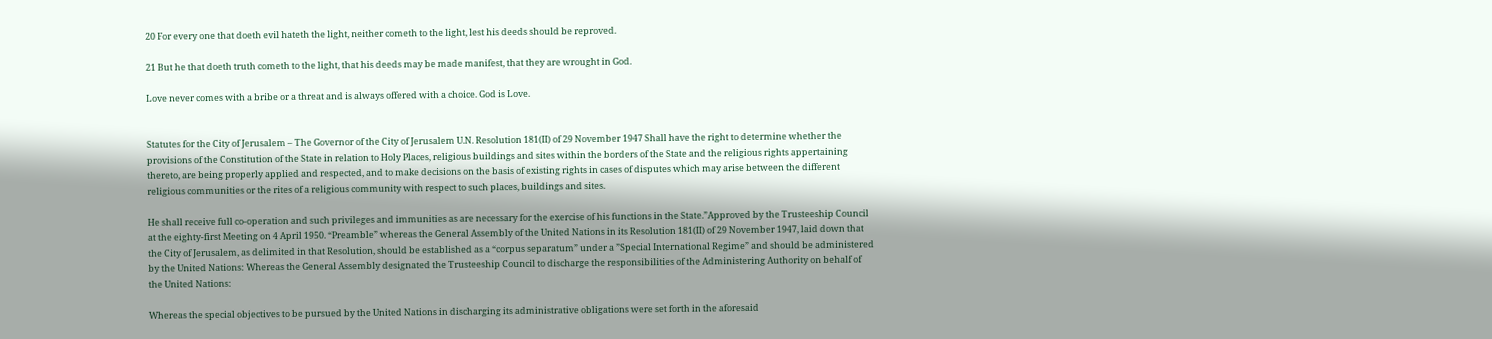20 For every one that doeth evil hateth the light, neither cometh to the light, lest his deeds should be reproved.

21 But he that doeth truth cometh to the light, that his deeds may be made manifest, that they are wrought in God.

Love never comes with a bribe or a threat and is always offered with a choice. God is Love.


Statutes for the City of Jerusalem – The Governor of the City of Jerusalem U.N. Resolution 181(II) of 29 November 1947 Shall have the right to determine whether the provisions of the Constitution of the State in relation to Holy Places, religious buildings and sites within the borders of the State and the religious rights appertaining thereto, are being properly applied and respected, and to make decisions on the basis of existing rights in cases of disputes which may arise between the different religious communities or the rites of a religious community with respect to such places, buildings and sites.

He shall receive full co-operation and such privileges and immunities as are necessary for the exercise of his functions in the State.”Approved by the Trusteeship Council at the eighty-first Meeting on 4 April 1950. “Preamble” whereas the General Assembly of the United Nations in its Resolution 181(II) of 29 November 1947, laid down that the City of Jerusalem, as delimited in that Resolution, should be established as a “corpus separatum” under a ”Special International Regime” and should be administered by the United Nations: Whereas the General Assembly designated the Trusteeship Council to discharge the responsibilities of the Administering Authority on behalf of the United Nations:

Whereas the special objectives to be pursued by the United Nations in discharging its administrative obligations were set forth in the aforesaid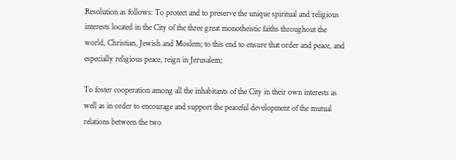Resolution as follows: To protect and to preserve the unique spiritual and religious interests located in the City of the three great monotheistic faiths throughout the world, Christian, Jewish and Moslem; to this end to ensure that order and peace, and especially religious peace, reign in Jerusalem;

To foster cooperation among all the inhabitants of the City in their own interests as well as in order to encourage and support the peaceful development of the mutual relations between the two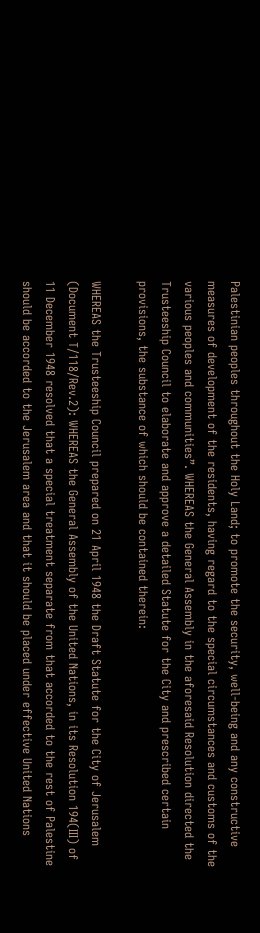Palestinian peoples throughout the Holy Land; to promote the security, well-being and any constructive measures of development of the residents, having regard to the special circumstances and customs of the various peoples and communities”. WHEREAS the General Assembly in the aforesaid Resolution directed the Trusteeship Council to elaborate and approve a detailed Statute for the City and prescribed certain provisions, the substance of which should be contained therein:

WHEREAS the Trusteeship Council prepared on 21 April 1948 the Draft Statute for the City of Jerusalem (Document T/118/Rev.2): WHEREAS the General Assembly of the United Nations, in its Resolution 194(III) of 11 December 1948 resolved that a special treatment separate from that accorded to the rest of Palestine should be accorded to the Jerusalem area and that it should be placed under effective United Nations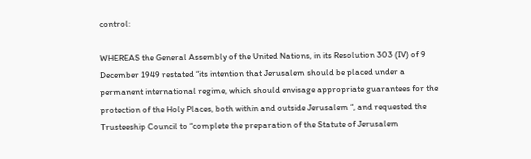control:

WHEREAS the General Assembly of the United Nations, in its Resolution 303 (IV) of 9 December 1949 restated “its intention that Jerusalem should be placed under a permanent international regime, which should envisage appropriate guarantees for the protection of the Holy Places, both within and outside Jerusalem “, and requested the Trusteeship Council to “complete the preparation of the Statute of Jerusalem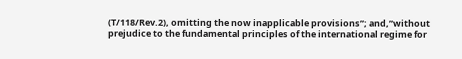(T/118/Rev.2), omitting the now inapplicable provisions”; and,”without prejudice to the fundamental principles of the international regime for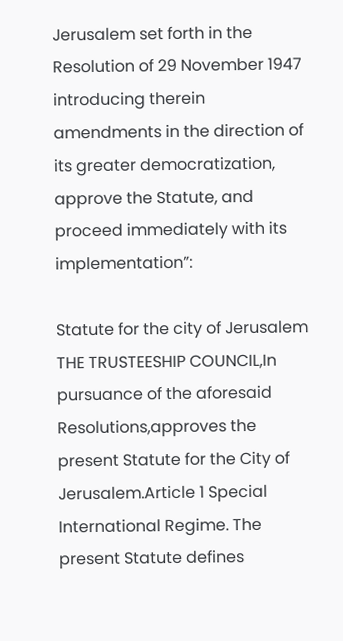Jerusalem set forth in the Resolution of 29 November 1947 introducing therein amendments in the direction of its greater democratization, approve the Statute, and proceed immediately with its implementation”:

Statute for the city of Jerusalem THE TRUSTEESHIP COUNCIL,In pursuance of the aforesaid Resolutions,approves the present Statute for the City of Jerusalem.Article 1 Special International Regime. The present Statute defines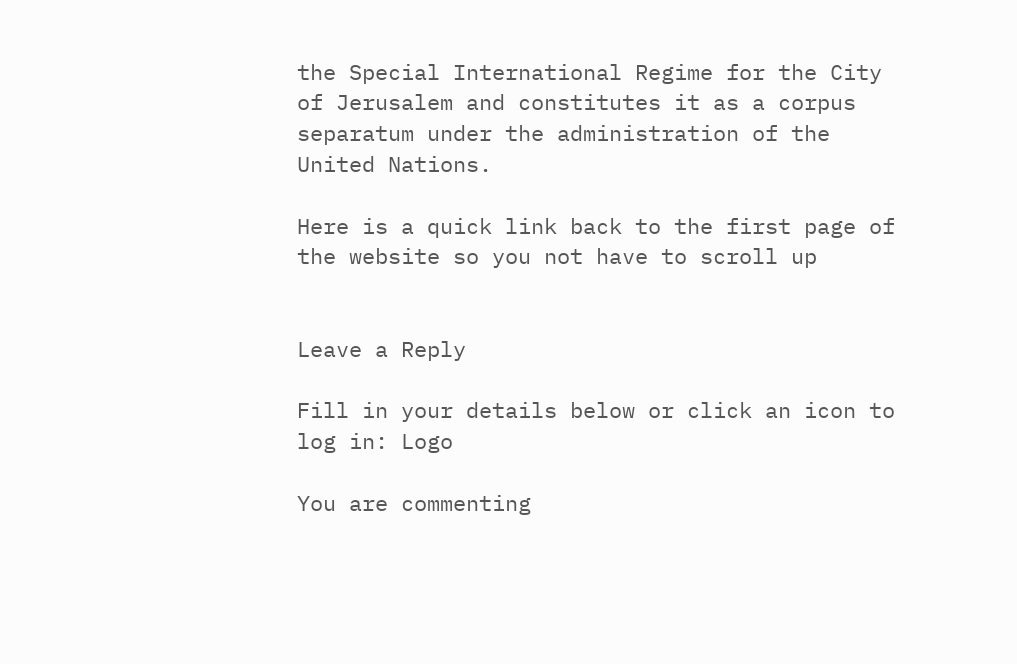the Special International Regime for the City of Jerusalem and constitutes it as a corpus separatum under the administration of the United Nations.

Here is a quick link back to the first page of the website so you not have to scroll up


Leave a Reply

Fill in your details below or click an icon to log in: Logo

You are commenting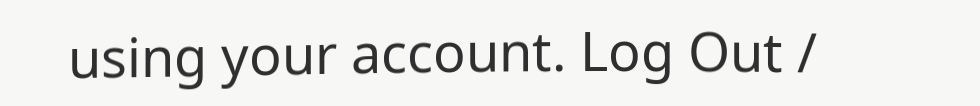using your account. Log Out /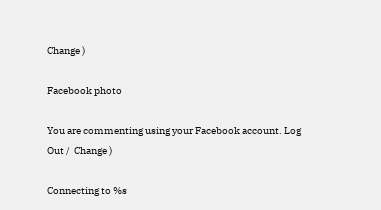Change )

Facebook photo

You are commenting using your Facebook account. Log Out /  Change )

Connecting to %s